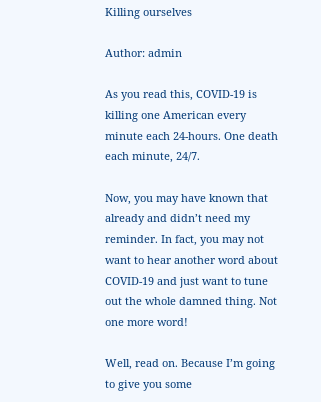Killing ourselves

Author: admin

As you read this, COVID-19 is killing one American every minute each 24-hours. One death each minute, 24/7.

Now, you may have known that already and didn’t need my reminder. In fact, you may not want to hear another word about COVID-19 and just want to tune out the whole damned thing. Not one more word!

Well, read on. Because I’m going to give you some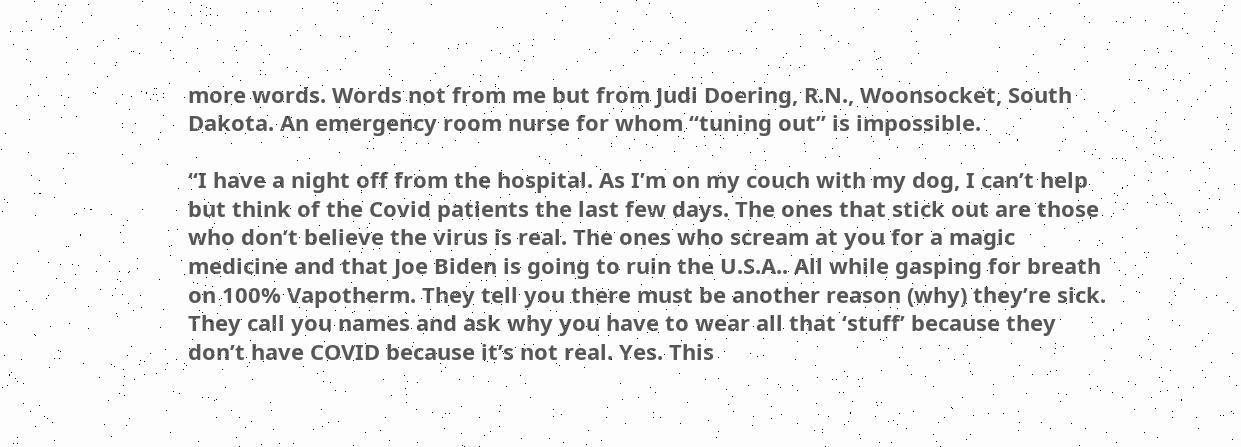more words. Words not from me but from Judi Doering, R.N., Woonsocket, South Dakota. An emergency room nurse for whom “tuning out” is impossible.

“I have a night off from the hospital. As I’m on my couch with my dog, I can’t help but think of the Covid patients the last few days. The ones that stick out are those who don’t believe the virus is real. The ones who scream at you for a magic medicine and that Joe Biden is going to ruin the U.S.A.. All while gasping for breath on 100% Vapotherm. They tell you there must be another reason (why) they’re sick. They call you names and ask why you have to wear all that ‘stuff’ because they don’t have COVID because it’s not real. Yes. This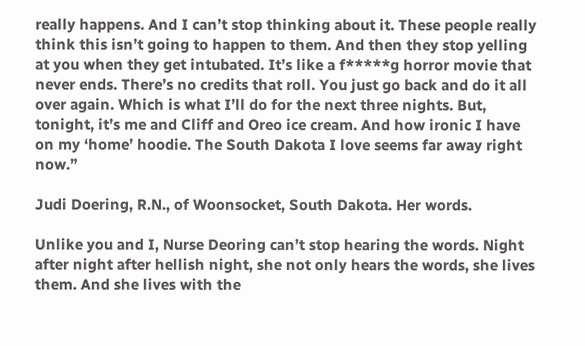really happens. And I can’t stop thinking about it. These people really think this isn’t going to happen to them. And then they stop yelling at you when they get intubated. It’s like a f*****g horror movie that never ends. There’s no credits that roll. You just go back and do it all over again. Which is what I’ll do for the next three nights. But, tonight, it’s me and Cliff and Oreo ice cream. And how ironic I have on my ‘home’ hoodie. The South Dakota I love seems far away right now.”

Judi Doering, R.N., of Woonsocket, South Dakota. Her words.

Unlike you and I, Nurse Deoring can’t stop hearing the words. Night after night after hellish night, she not only hears the words, she lives them. And she lives with the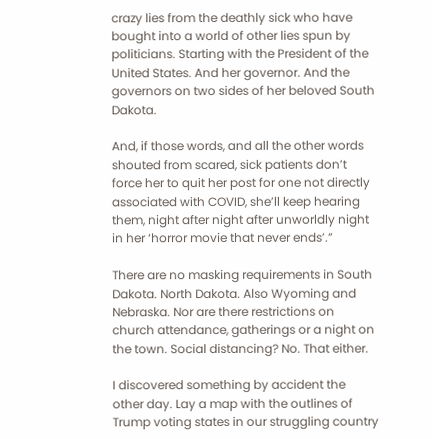crazy lies from the deathly sick who have bought into a world of other lies spun by politicians. Starting with the President of the United States. And her governor. And the governors on two sides of her beloved South Dakota.

And, if those words, and all the other words shouted from scared, sick patients don’t force her to quit her post for one not directly associated with COVID, she’ll keep hearing them, night after night after unworldly night in her ‘horror movie that never ends’.”

There are no masking requirements in South Dakota. North Dakota. Also Wyoming and Nebraska. Nor are there restrictions on church attendance, gatherings or a night on the town. Social distancing? No. That either.

I discovered something by accident the other day. Lay a map with the outlines of Trump voting states in our struggling country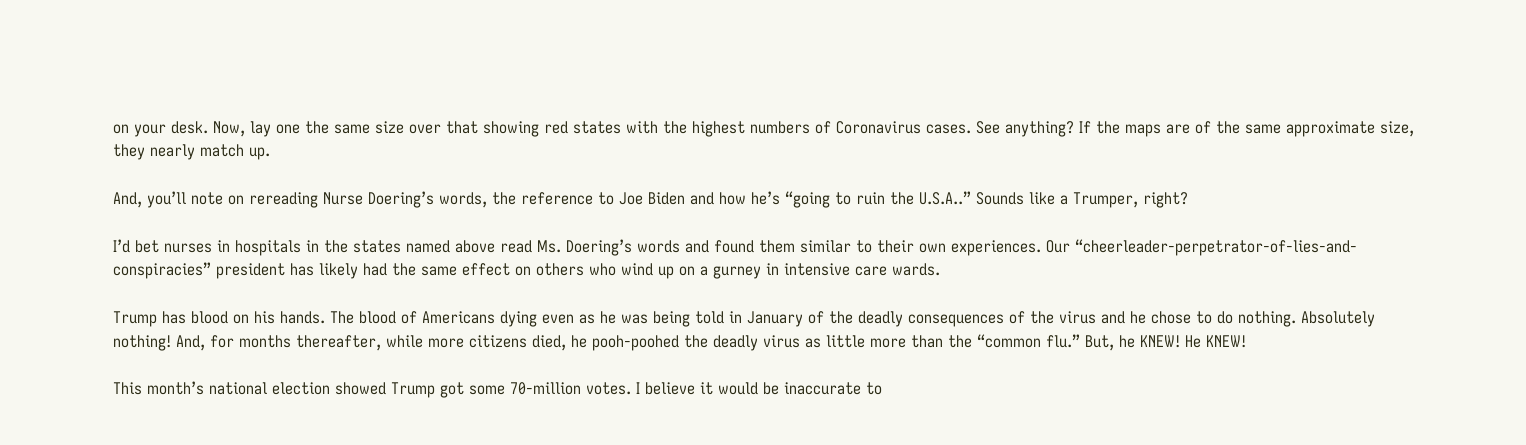on your desk. Now, lay one the same size over that showing red states with the highest numbers of Coronavirus cases. See anything? If the maps are of the same approximate size, they nearly match up.

And, you’ll note on rereading Nurse Doering’s words, the reference to Joe Biden and how he’s “going to ruin the U.S.A..” Sounds like a Trumper, right?

I’d bet nurses in hospitals in the states named above read Ms. Doering’s words and found them similar to their own experiences. Our “cheerleader-perpetrator-of-lies-and-conspiracies” president has likely had the same effect on others who wind up on a gurney in intensive care wards.

Trump has blood on his hands. The blood of Americans dying even as he was being told in January of the deadly consequences of the virus and he chose to do nothing. Absolutely nothing! And, for months thereafter, while more citizens died, he pooh-poohed the deadly virus as little more than the “common flu.” But, he KNEW! He KNEW!

This month’s national election showed Trump got some 70-million votes. I believe it would be inaccurate to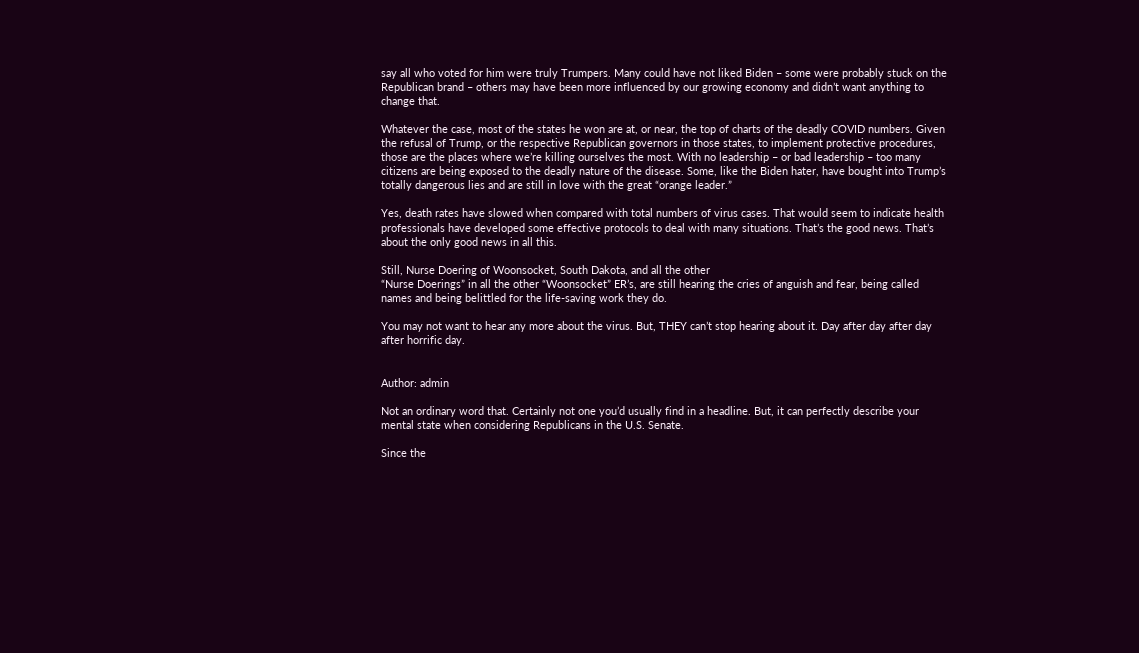say all who voted for him were truly Trumpers. Many could have not liked Biden – some were probably stuck on the Republican brand – others may have been more influenced by our growing economy and didn’t want anything to change that.

Whatever the case, most of the states he won are at, or near, the top of charts of the deadly COVID numbers. Given the refusal of Trump, or the respective Republican governors in those states, to implement protective procedures, those are the places where we’re killing ourselves the most. With no leadership – or bad leadership – too many citizens are being exposed to the deadly nature of the disease. Some, like the Biden hater, have bought into Trump’s totally dangerous lies and are still in love with the great “orange leader.”

Yes, death rates have slowed when compared with total numbers of virus cases. That would seem to indicate health professionals have developed some effective protocols to deal with many situations. That’s the good news. That’s about the only good news in all this.

Still, Nurse Doering of Woonsocket, South Dakota, and all the other
“Nurse Doerings” in all the other “Woonsocket” ER’s, are still hearing the cries of anguish and fear, being called names and being belittled for the life-saving work they do.

You may not want to hear any more about the virus. But, THEY can’t stop hearing about it. Day after day after day after horrific day.


Author: admin

Not an ordinary word that. Certainly not one you’d usually find in a headline. But, it can perfectly describe your mental state when considering Republicans in the U.S. Senate.

Since the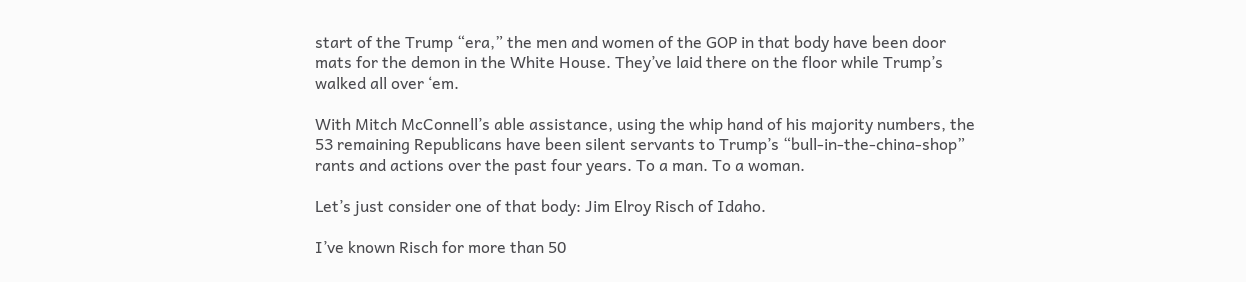start of the Trump “era,” the men and women of the GOP in that body have been door mats for the demon in the White House. They’ve laid there on the floor while Trump’s walked all over ‘em.

With Mitch McConnell’s able assistance, using the whip hand of his majority numbers, the 53 remaining Republicans have been silent servants to Trump’s “bull-in-the-china-shop” rants and actions over the past four years. To a man. To a woman.

Let’s just consider one of that body: Jim Elroy Risch of Idaho.

I’ve known Risch for more than 50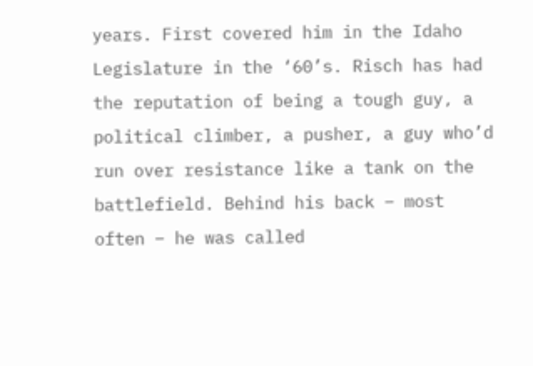years. First covered him in the Idaho Legislature in the ‘60’s. Risch has had the reputation of being a tough guy, a political climber, a pusher, a guy who’d run over resistance like a tank on the battlefield. Behind his back – most often – he was called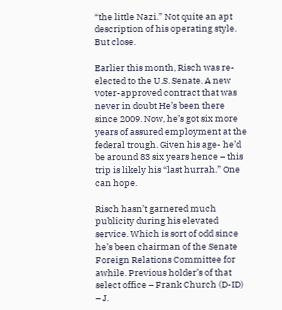“the little Nazi.” Not quite an apt description of his operating style. But close.

Earlier this month, Risch was re-elected to the U.S. Senate. A new voter-approved contract that was never in doubt He’s been there since 2009. Now, he’s got six more years of assured employment at the federal trough. Given his age- he’d be around 83 six years hence – this trip is likely his “last hurrah.” One can hope.

Risch hasn’t garnered much publicity during his elevated service. Which is sort of odd since he’s been chairman of the Senate Foreign Relations Committee for awhile. Previous holder’s of that select office – Frank Church (D-ID) – J.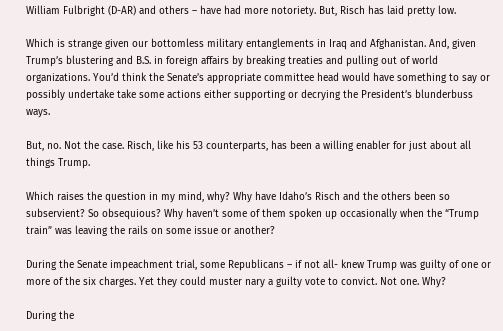William Fulbright (D-AR) and others – have had more notoriety. But, Risch has laid pretty low.

Which is strange given our bottomless military entanglements in Iraq and Afghanistan. And, given Trump’s blustering and B.S. in foreign affairs by breaking treaties and pulling out of world organizations. You’d think the Senate’s appropriate committee head would have something to say or possibly undertake take some actions either supporting or decrying the President’s blunderbuss ways.

But, no. Not the case. Risch, like his 53 counterparts, has been a willing enabler for just about all things Trump.

Which raises the question in my mind, why? Why have Idaho’s Risch and the others been so subservient? So obsequious? Why haven’t some of them spoken up occasionally when the “Trump train” was leaving the rails on some issue or another?

During the Senate impeachment trial, some Republicans – if not all- knew Trump was guilty of one or more of the six charges. Yet they could muster nary a guilty vote to convict. Not one. Why?

During the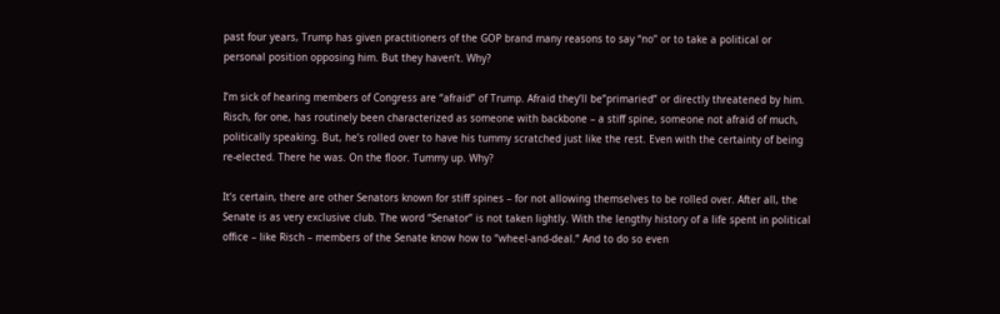past four years, Trump has given practitioners of the GOP brand many reasons to say “no” or to take a political or personal position opposing him. But they haven’t. Why?

I’m sick of hearing members of Congress are “afraid” of Trump. Afraid they’ll be”primaried” or directly threatened by him. Risch, for one, has routinely been characterized as someone with backbone – a stiff spine, someone not afraid of much, politically speaking. But, he’s rolled over to have his tummy scratched just like the rest. Even with the certainty of being re-elected. There he was. On the floor. Tummy up. Why?

It’s certain, there are other Senators known for stiff spines – for not allowing themselves to be rolled over. After all, the Senate is as very exclusive club. The word “Senator” is not taken lightly. With the lengthy history of a life spent in political office – like Risch – members of the Senate know how to “wheel-and-deal.” And to do so even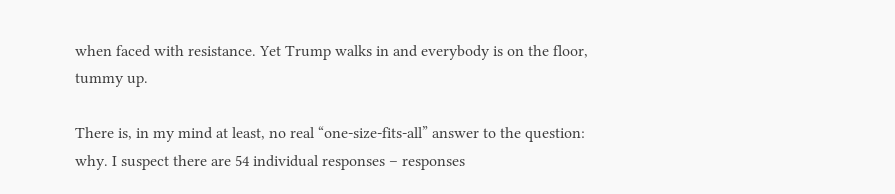when faced with resistance. Yet Trump walks in and everybody is on the floor, tummy up.

There is, in my mind at least, no real “one-size-fits-all” answer to the question: why. I suspect there are 54 individual responses – responses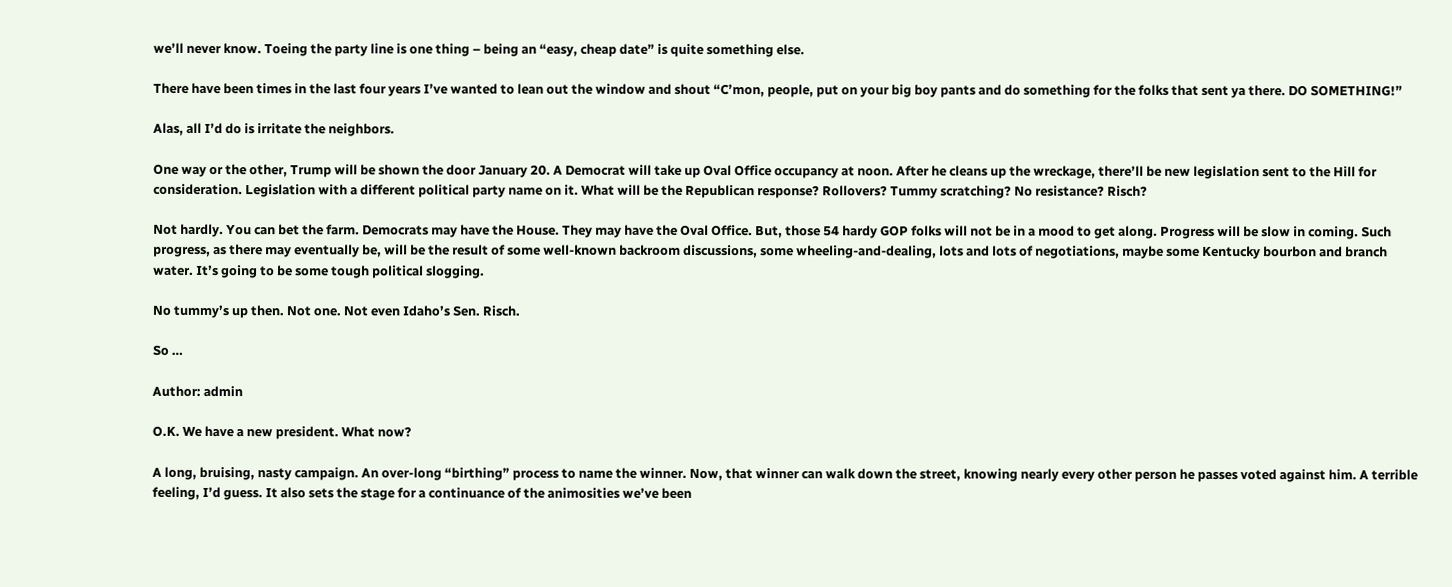we’ll never know. Toeing the party line is one thing – being an “easy, cheap date” is quite something else.

There have been times in the last four years I’ve wanted to lean out the window and shout “C’mon, people, put on your big boy pants and do something for the folks that sent ya there. DO SOMETHING!”

Alas, all I’d do is irritate the neighbors.

One way or the other, Trump will be shown the door January 20. A Democrat will take up Oval Office occupancy at noon. After he cleans up the wreckage, there’ll be new legislation sent to the Hill for consideration. Legislation with a different political party name on it. What will be the Republican response? Rollovers? Tummy scratching? No resistance? Risch?

Not hardly. You can bet the farm. Democrats may have the House. They may have the Oval Office. But, those 54 hardy GOP folks will not be in a mood to get along. Progress will be slow in coming. Such progress, as there may eventually be, will be the result of some well-known backroom discussions, some wheeling-and-dealing, lots and lots of negotiations, maybe some Kentucky bourbon and branch water. It’s going to be some tough political slogging.

No tummy’s up then. Not one. Not even Idaho’s Sen. Risch.

So …

Author: admin

O.K. We have a new president. What now?

A long, bruising, nasty campaign. An over-long “birthing” process to name the winner. Now, that winner can walk down the street, knowing nearly every other person he passes voted against him. A terrible feeling, I’d guess. It also sets the stage for a continuance of the animosities we’ve been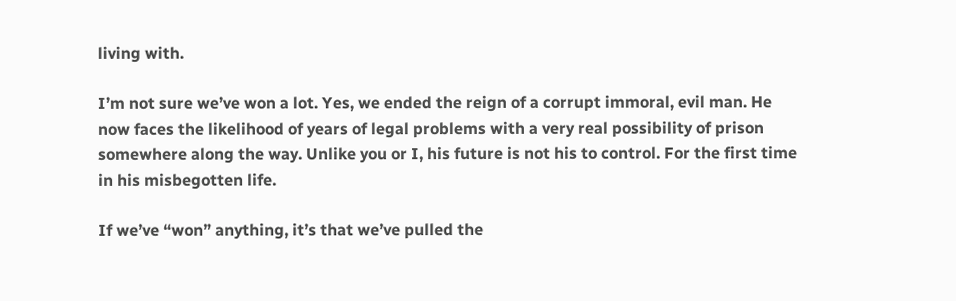living with.

I’m not sure we’ve won a lot. Yes, we ended the reign of a corrupt immoral, evil man. He now faces the likelihood of years of legal problems with a very real possibility of prison somewhere along the way. Unlike you or I, his future is not his to control. For the first time in his misbegotten life.

If we’ve “won” anything, it’s that we’ve pulled the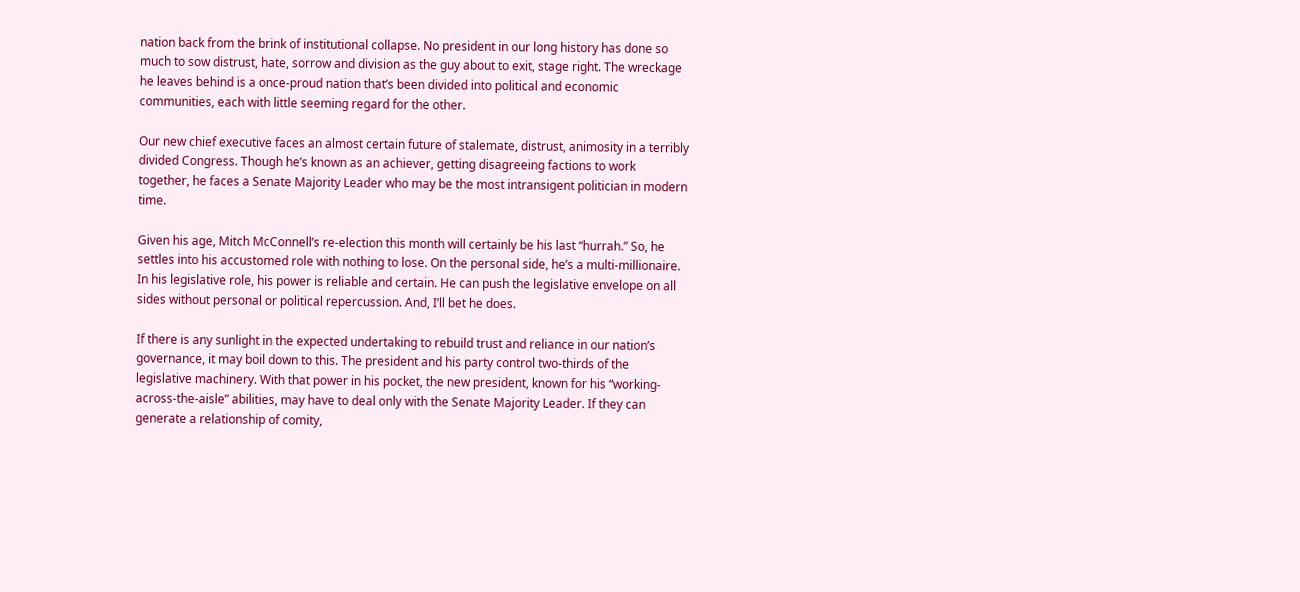nation back from the brink of institutional collapse. No president in our long history has done so much to sow distrust, hate, sorrow and division as the guy about to exit, stage right. The wreckage he leaves behind is a once-proud nation that’s been divided into political and economic communities, each with little seeming regard for the other.

Our new chief executive faces an almost certain future of stalemate, distrust, animosity in a terribly divided Congress. Though he’s known as an achiever, getting disagreeing factions to work together, he faces a Senate Majority Leader who may be the most intransigent politician in modern time.

Given his age, Mitch McConnell’s re-election this month will certainly be his last “hurrah.” So, he settles into his accustomed role with nothing to lose. On the personal side, he’s a multi-millionaire. In his legislative role, his power is reliable and certain. He can push the legislative envelope on all sides without personal or political repercussion. And, I’ll bet he does.

If there is any sunlight in the expected undertaking to rebuild trust and reliance in our nation’s governance, it may boil down to this. The president and his party control two-thirds of the legislative machinery. With that power in his pocket, the new president, known for his “working-across-the-aisle” abilities, may have to deal only with the Senate Majority Leader. If they can generate a relationship of comity,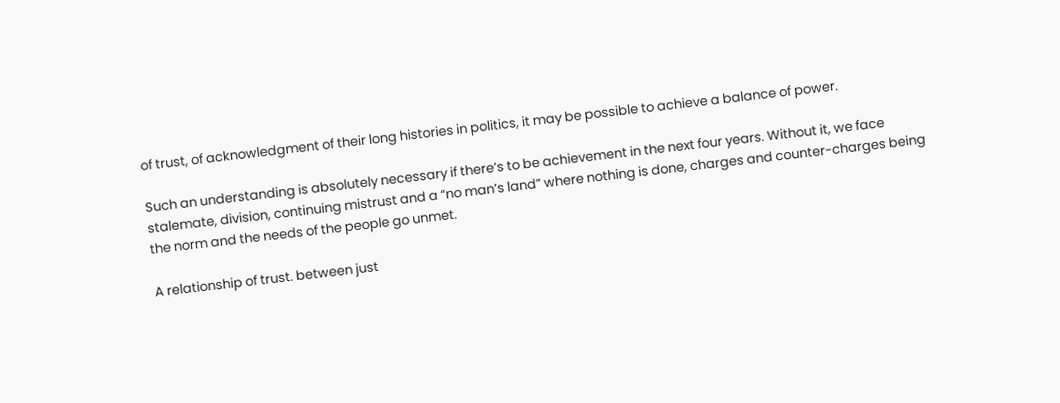of trust, of acknowledgment of their long histories in politics, it may be possible to achieve a balance of power.

Such an understanding is absolutely necessary if there’s to be achievement in the next four years. Without it, we face stalemate, division, continuing mistrust and a “no man’s land” where nothing is done, charges and counter-charges being the norm and the needs of the people go unmet.

A relationship of trust. between just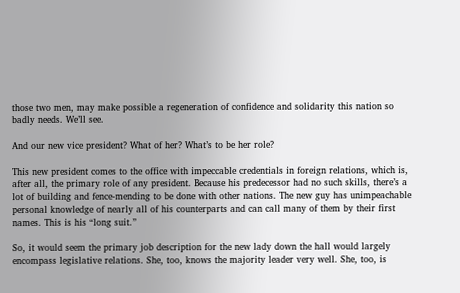those two men, may make possible a regeneration of confidence and solidarity this nation so badly needs. We’ll see.

And our new vice president? What of her? What’s to be her role?

This new president comes to the office with impeccable credentials in foreign relations, which is, after all, the primary role of any president. Because his predecessor had no such skills, there’s a lot of building and fence-mending to be done with other nations. The new guy has unimpeachable personal knowledge of nearly all of his counterparts and can call many of them by their first names. This is his “long suit.”

So, it would seem the primary job description for the new lady down the hall would largely encompass legislative relations. She, too, knows the majority leader very well. She, too, is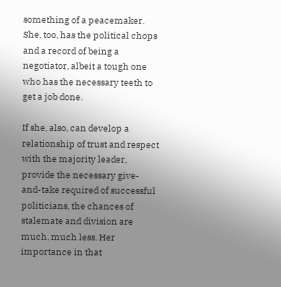something of a peacemaker. She, too, has the political chops and a record of being a negotiator, albeit a tough one who has the necessary teeth to get a job done.

If she, also, can develop a relationship of trust and respect with the majority leader, provide the necessary give-and-take required of successful politicians, the chances of stalemate and division are much, much less. Her importance in that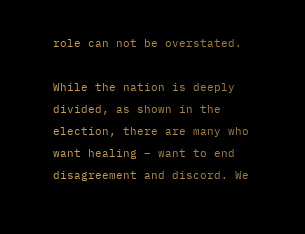role can not be overstated.

While the nation is deeply divided, as shown in the election, there are many who want healing – want to end disagreement and discord. We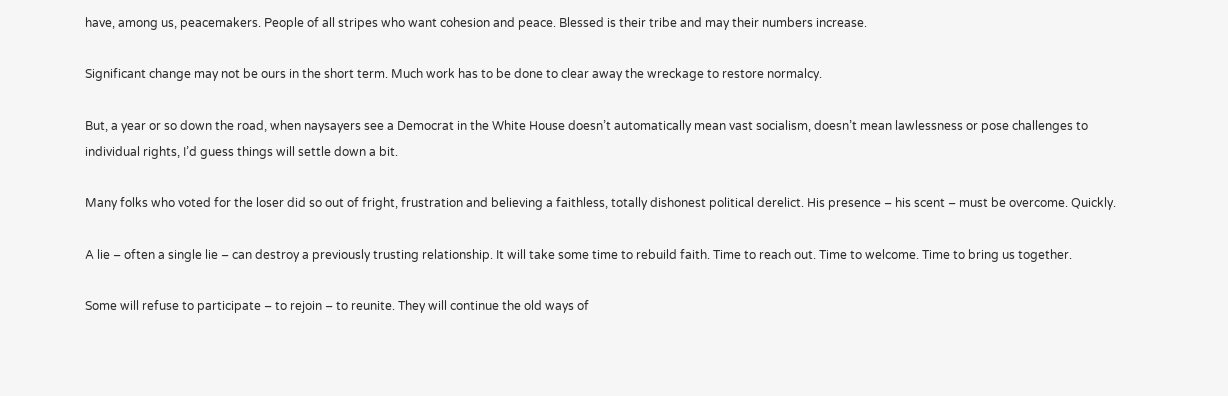have, among us, peacemakers. People of all stripes who want cohesion and peace. Blessed is their tribe and may their numbers increase.

Significant change may not be ours in the short term. Much work has to be done to clear away the wreckage to restore normalcy.

But, a year or so down the road, when naysayers see a Democrat in the White House doesn’t automatically mean vast socialism, doesn’t mean lawlessness or pose challenges to individual rights, I’d guess things will settle down a bit.

Many folks who voted for the loser did so out of fright, frustration and believing a faithless, totally dishonest political derelict. His presence – his scent – must be overcome. Quickly.

A lie – often a single lie – can destroy a previously trusting relationship. It will take some time to rebuild faith. Time to reach out. Time to welcome. Time to bring us together.

Some will refuse to participate – to rejoin – to reunite. They will continue the old ways of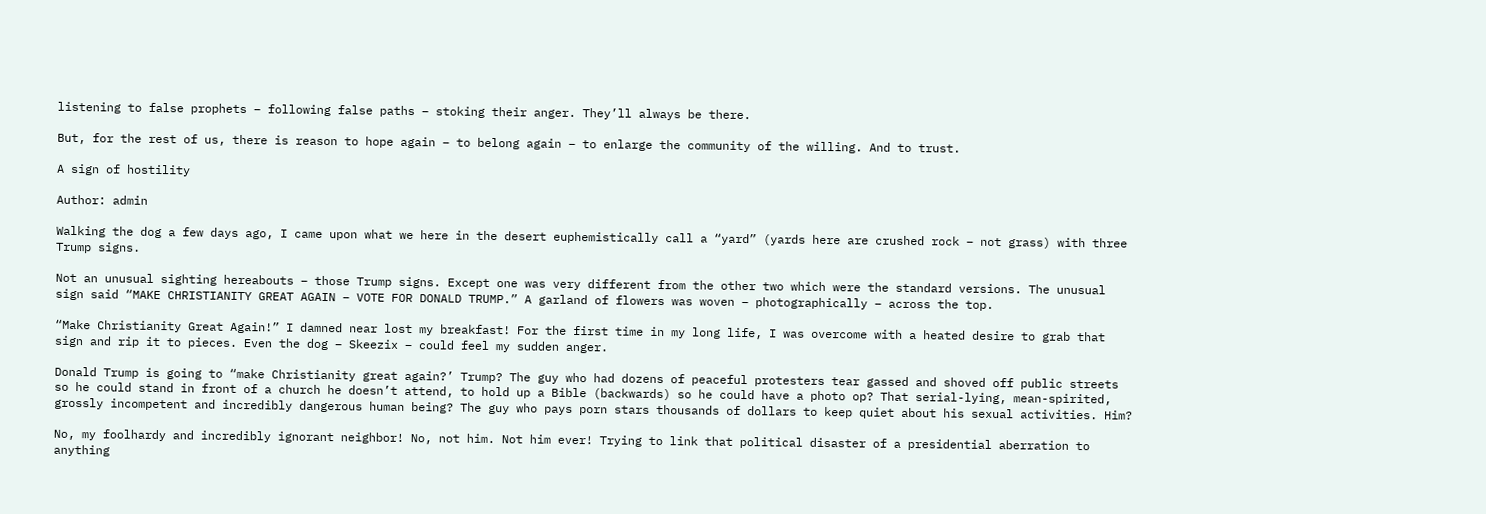listening to false prophets – following false paths – stoking their anger. They’ll always be there.

But, for the rest of us, there is reason to hope again – to belong again – to enlarge the community of the willing. And to trust.

A sign of hostility

Author: admin

Walking the dog a few days ago, I came upon what we here in the desert euphemistically call a “yard” (yards here are crushed rock – not grass) with three Trump signs.

Not an unusual sighting hereabouts – those Trump signs. Except one was very different from the other two which were the standard versions. The unusual sign said “MAKE CHRISTIANITY GREAT AGAIN – VOTE FOR DONALD TRUMP.” A garland of flowers was woven – photographically – across the top.

“Make Christianity Great Again!” I damned near lost my breakfast! For the first time in my long life, I was overcome with a heated desire to grab that sign and rip it to pieces. Even the dog – Skeezix – could feel my sudden anger.

Donald Trump is going to “make Christianity great again?’ Trump? The guy who had dozens of peaceful protesters tear gassed and shoved off public streets so he could stand in front of a church he doesn’t attend, to hold up a Bible (backwards) so he could have a photo op? That serial-lying, mean-spirited, grossly incompetent and incredibly dangerous human being? The guy who pays porn stars thousands of dollars to keep quiet about his sexual activities. Him?

No, my foolhardy and incredibly ignorant neighbor! No, not him. Not him ever! Trying to link that political disaster of a presidential aberration to anything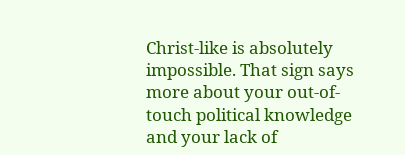Christ-like is absolutely impossible. That sign says more about your out-of-touch political knowledge and your lack of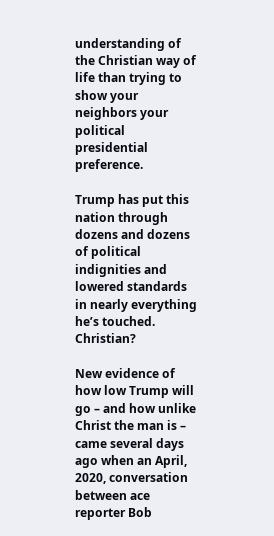understanding of the Christian way of life than trying to show your neighbors your political presidential preference.

Trump has put this nation through dozens and dozens of political indignities and lowered standards in nearly everything he’s touched. Christian?

New evidence of how low Trump will go – and how unlike Christ the man is – came several days ago when an April, 2020, conversation between ace reporter Bob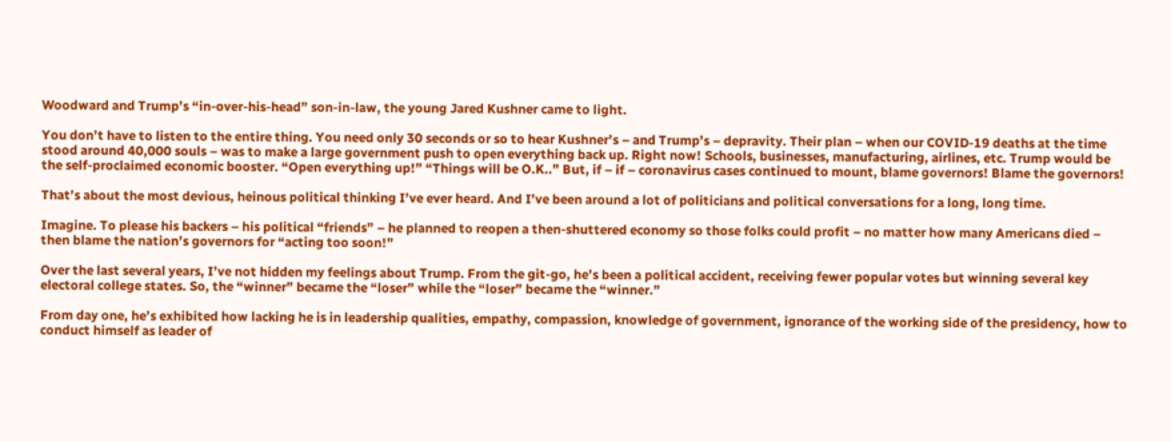Woodward and Trump’s “in-over-his-head” son-in-law, the young Jared Kushner came to light.

You don’t have to listen to the entire thing. You need only 30 seconds or so to hear Kushner’s – and Trump’s – depravity. Their plan – when our COVID-19 deaths at the time stood around 40,000 souls – was to make a large government push to open everything back up. Right now! Schools, businesses, manufacturing, airlines, etc. Trump would be the self-proclaimed economic booster. “Open everything up!” “Things will be O.K..” But, if – if – coronavirus cases continued to mount, blame governors! Blame the governors!

That’s about the most devious, heinous political thinking I’ve ever heard. And I’ve been around a lot of politicians and political conversations for a long, long time.

Imagine. To please his backers – his political “friends” – he planned to reopen a then-shuttered economy so those folks could profit – no matter how many Americans died – then blame the nation’s governors for “acting too soon!”

Over the last several years, I’ve not hidden my feelings about Trump. From the git-go, he’s been a political accident, receiving fewer popular votes but winning several key electoral college states. So, the “winner” became the “loser” while the “loser” became the “winner.”

From day one, he’s exhibited how lacking he is in leadership qualities, empathy, compassion, knowledge of government, ignorance of the working side of the presidency, how to conduct himself as leader of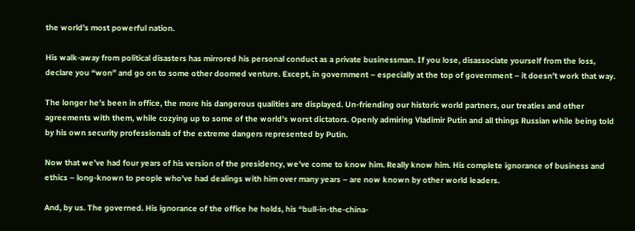the world’s most powerful nation.

His walk-away from political disasters has mirrored his personal conduct as a private businessman. If you lose, disassociate yourself from the loss, declare you “won” and go on to some other doomed venture. Except, in government – especially at the top of government – it doesn’t work that way.

The longer he’s been in office, the more his dangerous qualities are displayed. Un-friending our historic world partners, our treaties and other agreements with them, while cozying up to some of the world’s worst dictators. Openly admiring Vladimir Putin and all things Russian while being told by his own security professionals of the extreme dangers represented by Putin.

Now that we’ve had four years of his version of the presidency, we’ve come to know him. Really know him. His complete ignorance of business and ethics – long-known to people who’ve had dealings with him over many years – are now known by other world leaders.

And, by us. The governed. His ignorance of the office he holds, his “bull-in-the-china-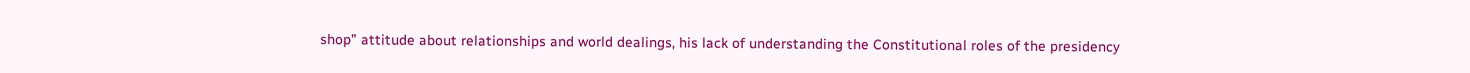shop” attitude about relationships and world dealings, his lack of understanding the Constitutional roles of the presidency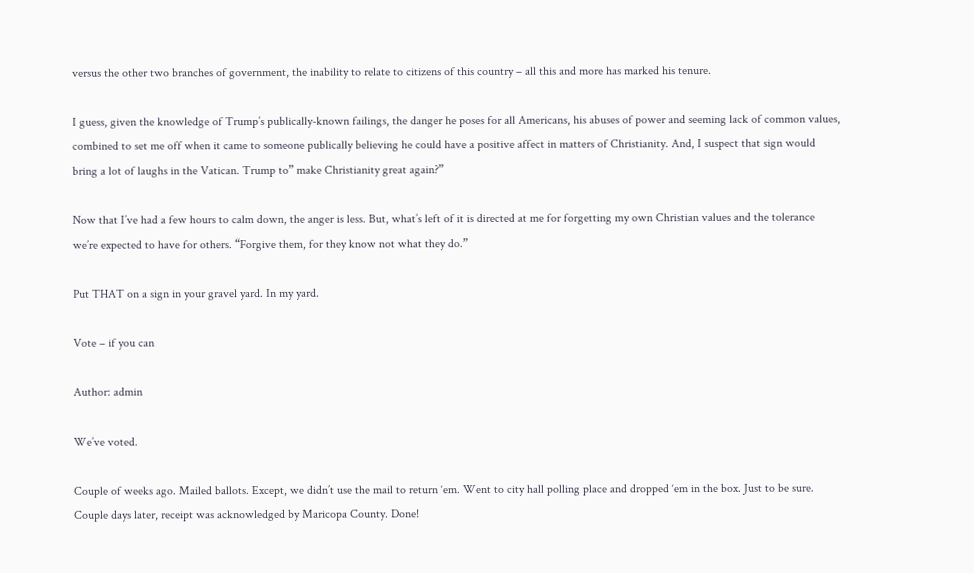versus the other two branches of government, the inability to relate to citizens of this country – all this and more has marked his tenure.

I guess, given the knowledge of Trump’s publically-known failings, the danger he poses for all Americans, his abuses of power and seeming lack of common values, combined to set me off when it came to someone publically believing he could have a positive affect in matters of Christianity. And, I suspect that sign would bring a lot of laughs in the Vatican. Trump to” make Christianity great again?”

Now that I’ve had a few hours to calm down, the anger is less. But, what’s left of it is directed at me for forgetting my own Christian values and the tolerance we’re expected to have for others. “Forgive them, for they know not what they do.”

Put THAT on a sign in your gravel yard. In my yard.

Vote – if you can

Author: admin

We’ve voted.

Couple of weeks ago. Mailed ballots. Except, we didn’t use the mail to return ‘em. Went to city hall polling place and dropped ‘em in the box. Just to be sure. Couple days later, receipt was acknowledged by Maricopa County. Done!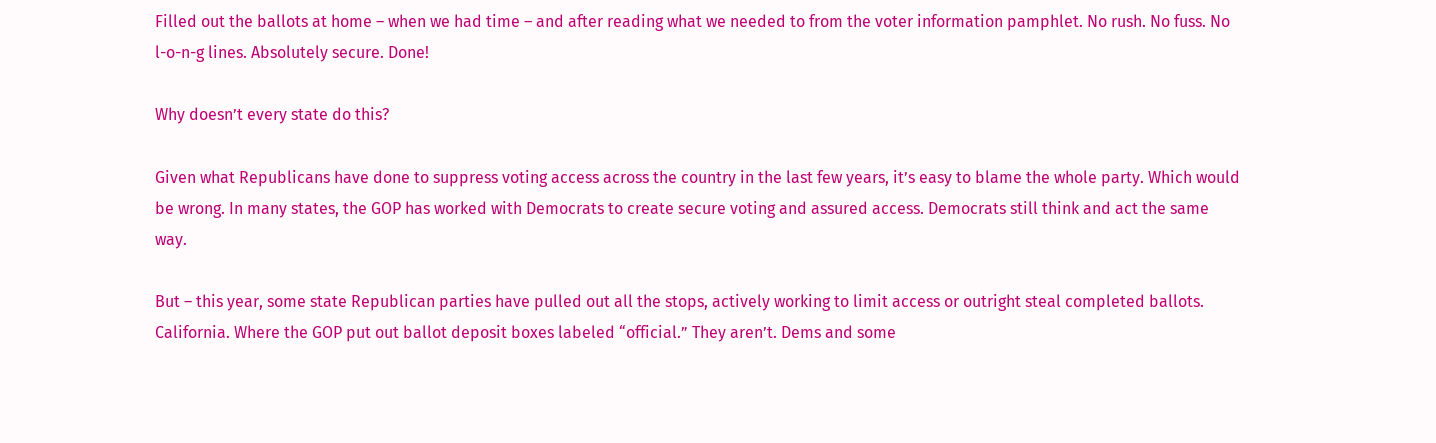Filled out the ballots at home – when we had time – and after reading what we needed to from the voter information pamphlet. No rush. No fuss. No l-o-n-g lines. Absolutely secure. Done!

Why doesn’t every state do this?

Given what Republicans have done to suppress voting access across the country in the last few years, it’s easy to blame the whole party. Which would be wrong. In many states, the GOP has worked with Democrats to create secure voting and assured access. Democrats still think and act the same way.

But – this year, some state Republican parties have pulled out all the stops, actively working to limit access or outright steal completed ballots. California. Where the GOP put out ballot deposit boxes labeled “official.” They aren’t. Dems and some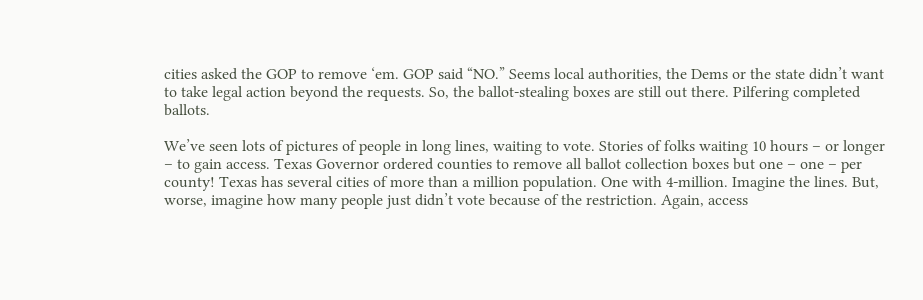cities asked the GOP to remove ‘em. GOP said “NO.” Seems local authorities, the Dems or the state didn’t want to take legal action beyond the requests. So, the ballot-stealing boxes are still out there. Pilfering completed ballots.

We’ve seen lots of pictures of people in long lines, waiting to vote. Stories of folks waiting 10 hours – or longer – to gain access. Texas Governor ordered counties to remove all ballot collection boxes but one – one – per county! Texas has several cities of more than a million population. One with 4-million. Imagine the lines. But, worse, imagine how many people just didn’t vote because of the restriction. Again, access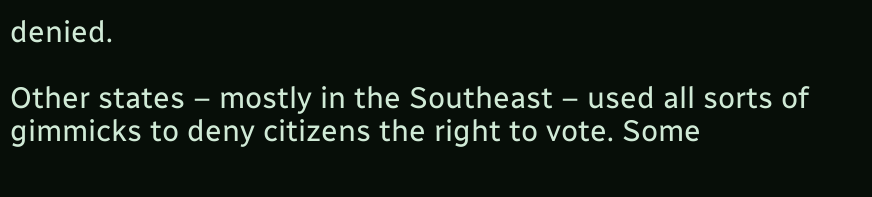denied.

Other states – mostly in the Southeast – used all sorts of gimmicks to deny citizens the right to vote. Some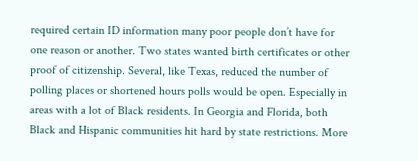required certain ID information many poor people don’t have for one reason or another. Two states wanted birth certificates or other proof of citizenship. Several, like Texas, reduced the number of polling places or shortened hours polls would be open. Especially in areas with a lot of Black residents. In Georgia and Florida, both Black and Hispanic communities hit hard by state restrictions. More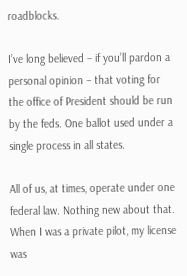roadblocks.

I’ve long believed – if you’ll pardon a personal opinion – that voting for the office of President should be run by the feds. One ballot used under a single process in all states.

All of us, at times, operate under one federal law. Nothing new about that. When I was a private pilot, my license was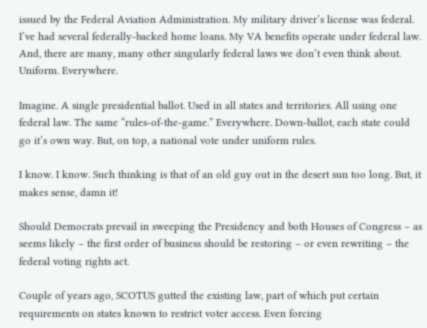issued by the Federal Aviation Administration. My military driver’s license was federal. I’ve had several federally-backed home loans. My VA benefits operate under federal law. And, there are many, many other singularly federal laws we don’t even think about. Uniform. Everywhere.

Imagine. A single presidential ballot. Used in all states and territories. All using one federal law. The same “rules-of-the-game.” Everywhere. Down-ballot, each state could go it’s own way. But, on top, a national vote under uniform rules.

I know. I know. Such thinking is that of an old guy out in the desert sun too long. But, it makes sense, damn it!

Should Democrats prevail in sweeping the Presidency and both Houses of Congress – as seems likely – the first order of business should be restoring – or even rewriting – the federal voting rights act.

Couple of years ago, SCOTUS gutted the existing law, part of which put certain requirements on states known to restrict voter access. Even forcing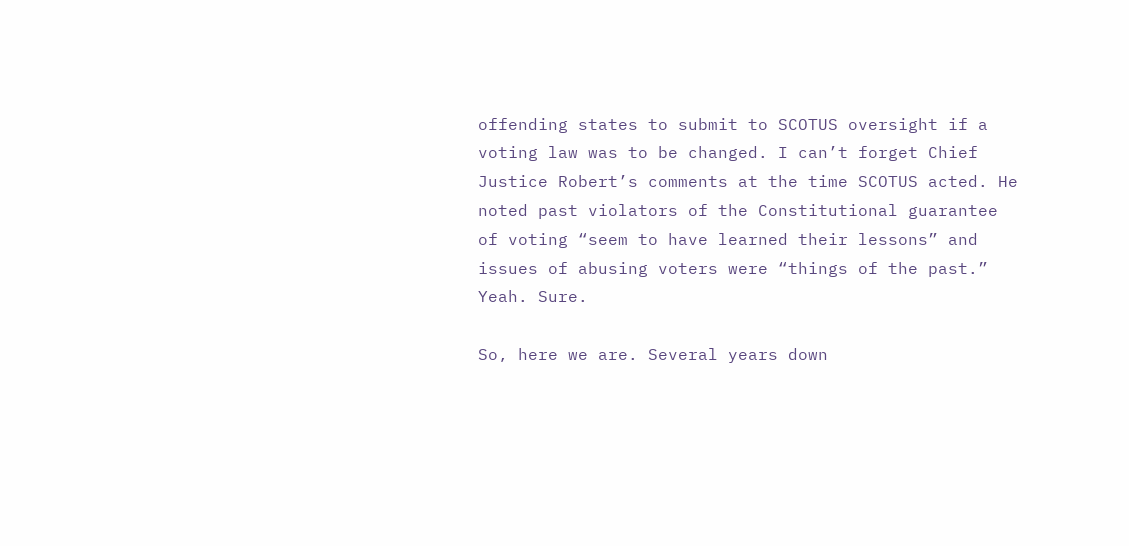offending states to submit to SCOTUS oversight if a voting law was to be changed. I can’t forget Chief Justice Robert’s comments at the time SCOTUS acted. He noted past violators of the Constitutional guarantee of voting “seem to have learned their lessons” and issues of abusing voters were “things of the past.” Yeah. Sure.

So, here we are. Several years down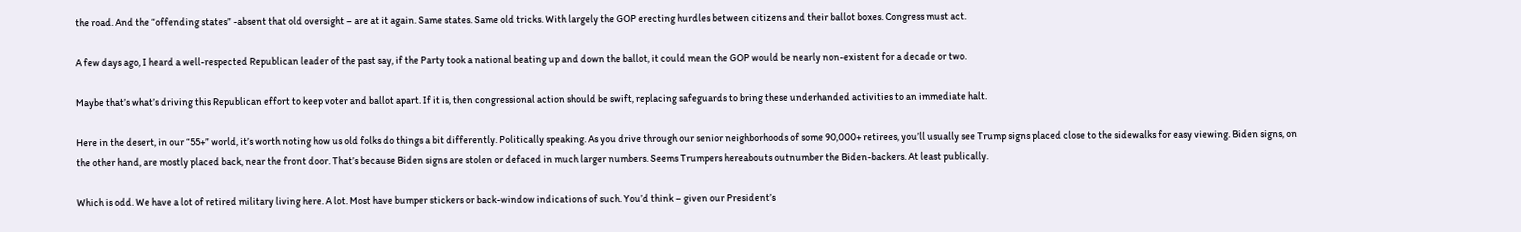the road. And the “offending states” -absent that old oversight – are at it again. Same states. Same old tricks. With largely the GOP erecting hurdles between citizens and their ballot boxes. Congress must act.

A few days ago, I heard a well-respected Republican leader of the past say, if the Party took a national beating up and down the ballot, it could mean the GOP would be nearly non-existent for a decade or two.

Maybe that’s what’s driving this Republican effort to keep voter and ballot apart. If it is, then congressional action should be swift, replacing safeguards to bring these underhanded activities to an immediate halt.

Here in the desert, in our “55+” world, it’s worth noting how us old folks do things a bit differently. Politically speaking. As you drive through our senior neighborhoods of some 90,000+ retirees, you’ll usually see Trump signs placed close to the sidewalks for easy viewing. Biden signs, on the other hand, are mostly placed back, near the front door. That’s because Biden signs are stolen or defaced in much larger numbers. Seems Trumpers hereabouts outnumber the Biden-backers. At least publically.

Which is odd. We have a lot of retired military living here. A lot. Most have bumper stickers or back-window indications of such. You’d think – given our President’s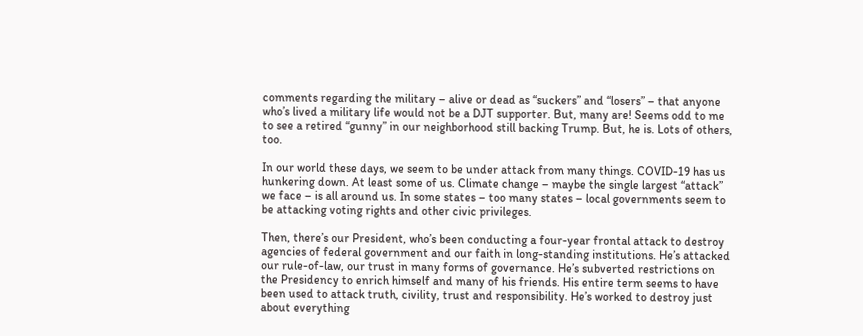comments regarding the military – alive or dead as “suckers” and “losers” – that anyone who’s lived a military life would not be a DJT supporter. But, many are! Seems odd to me to see a retired “gunny” in our neighborhood still backing Trump. But, he is. Lots of others, too.

In our world these days, we seem to be under attack from many things. COVID-19 has us hunkering down. At least some of us. Climate change – maybe the single largest “attack” we face – is all around us. In some states – too many states – local governments seem to be attacking voting rights and other civic privileges.

Then, there’s our President, who’s been conducting a four-year frontal attack to destroy agencies of federal government and our faith in long-standing institutions. He’s attacked our rule-of-law, our trust in many forms of governance. He’s subverted restrictions on the Presidency to enrich himself and many of his friends. His entire term seems to have been used to attack truth, civility, trust and responsibility. He’s worked to destroy just about everything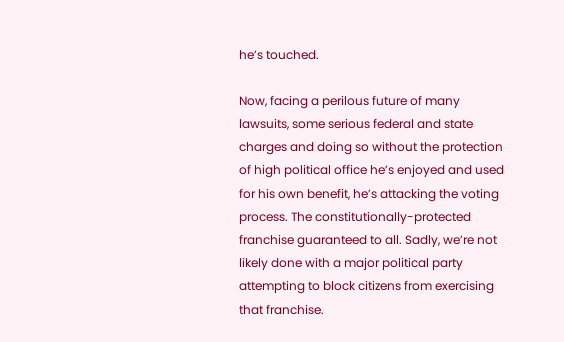he’s touched.

Now, facing a perilous future of many lawsuits, some serious federal and state charges and doing so without the protection of high political office he’s enjoyed and used for his own benefit, he’s attacking the voting process. The constitutionally-protected franchise guaranteed to all. Sadly, we’re not likely done with a major political party attempting to block citizens from exercising that franchise.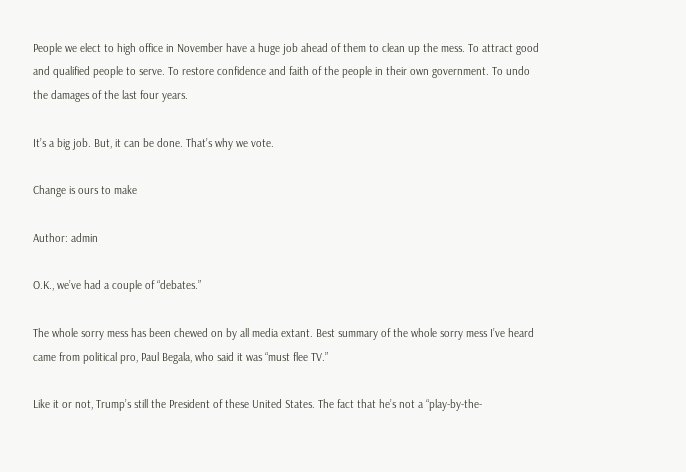People we elect to high office in November have a huge job ahead of them to clean up the mess. To attract good and qualified people to serve. To restore confidence and faith of the people in their own government. To undo the damages of the last four years.

It’s a big job. But, it can be done. That’s why we vote.

Change is ours to make

Author: admin

O.K., we’ve had a couple of “debates.”

The whole sorry mess has been chewed on by all media extant. Best summary of the whole sorry mess I’ve heard came from political pro, Paul Begala, who said it was “must flee TV.”

Like it or not, Trump’s still the President of these United States. The fact that he’s not a “play-by-the-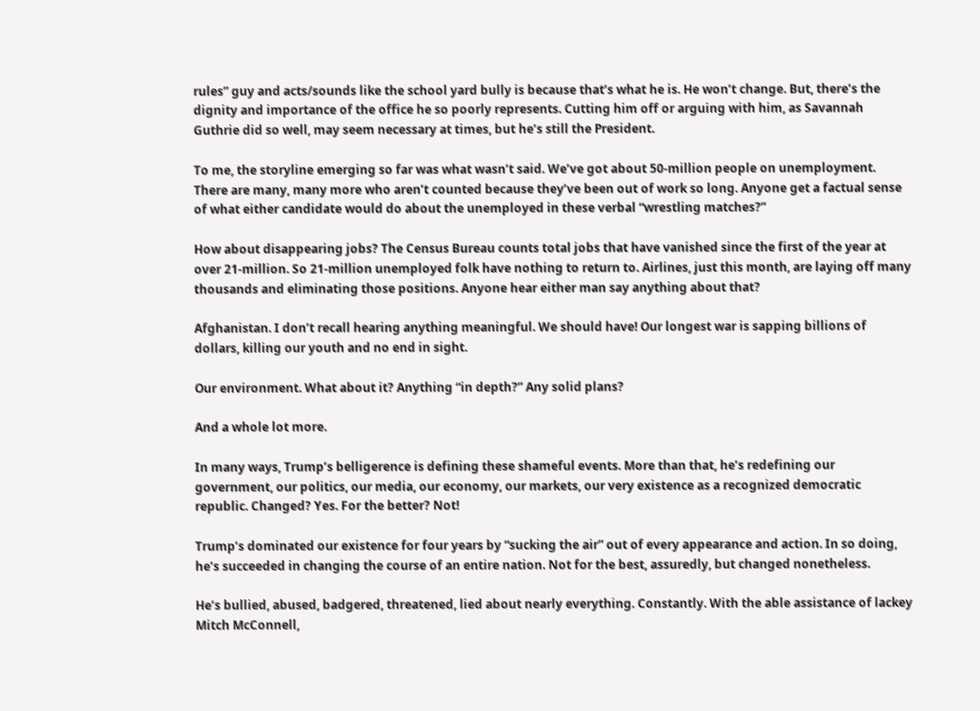rules” guy and acts/sounds like the school yard bully is because that’s what he is. He won’t change. But, there’s the dignity and importance of the office he so poorly represents. Cutting him off or arguing with him, as Savannah Guthrie did so well, may seem necessary at times, but he’s still the President.

To me, the storyline emerging so far was what wasn’t said. We’ve got about 50-million people on unemployment. There are many, many more who aren’t counted because they’ve been out of work so long. Anyone get a factual sense of what either candidate would do about the unemployed in these verbal “wrestling matches?”

How about disappearing jobs? The Census Bureau counts total jobs that have vanished since the first of the year at over 21-million. So 21-million unemployed folk have nothing to return to. Airlines, just this month, are laying off many thousands and eliminating those positions. Anyone hear either man say anything about that?

Afghanistan. I don’t recall hearing anything meaningful. We should have! Our longest war is sapping billions of dollars, killing our youth and no end in sight.

Our environment. What about it? Anything “in depth?” Any solid plans?

And a whole lot more.

In many ways, Trump’s belligerence is defining these shameful events. More than that, he’s redefining our government, our politics, our media, our economy, our markets, our very existence as a recognized democratic republic. Changed? Yes. For the better? Not!

Trump’s dominated our existence for four years by “sucking the air” out of every appearance and action. In so doing, he’s succeeded in changing the course of an entire nation. Not for the best, assuredly, but changed nonetheless.

He’s bullied, abused, badgered, threatened, lied about nearly everything. Constantly. With the able assistance of lackey Mitch McConnell,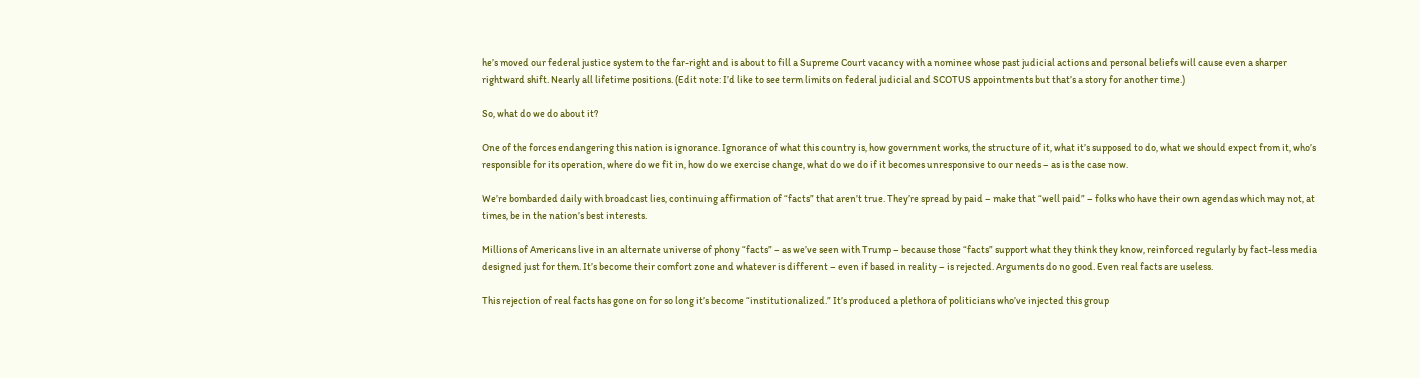he’s moved our federal justice system to the far-right and is about to fill a Supreme Court vacancy with a nominee whose past judicial actions and personal beliefs will cause even a sharper rightward shift. Nearly all lifetime positions. (Edit note: I’d like to see term limits on federal judicial and SCOTUS appointments but that’s a story for another time.)

So, what do we do about it?

One of the forces endangering this nation is ignorance. Ignorance of what this country is, how government works, the structure of it, what it’s supposed to do, what we should expect from it, who’s responsible for its operation, where do we fit in, how do we exercise change, what do we do if it becomes unresponsive to our needs – as is the case now.

We’re bombarded daily with broadcast lies, continuing affirmation of “facts” that aren’t true. They’re spread by paid – make that “well paid” – folks who have their own agendas which may not, at times, be in the nation’s best interests.

Millions of Americans live in an alternate universe of phony “facts” – as we’ve seen with Trump – because those “facts” support what they think they know, reinforced regularly by fact-less media designed just for them. It’s become their comfort zone and whatever is different – even if based in reality – is rejected. Arguments do no good. Even real facts are useless.

This rejection of real facts has gone on for so long it’s become “institutionalized.” It’s produced a plethora of politicians who’ve injected this group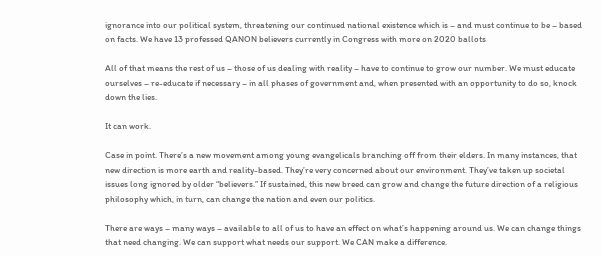ignorance into our political system, threatening our continued national existence which is – and must continue to be – based on facts. We have 13 professed QANON believers currently in Congress with more on 2020 ballots

All of that means the rest of us – those of us dealing with reality – have to continue to grow our number. We must educate ourselves – re-educate if necessary – in all phases of government and, when presented with an opportunity to do so, knock down the lies.

It can work.

Case in point. There’s a new movement among young evangelicals branching off from their elders. In many instances, that new direction is more earth and reality-based. They’re very concerned about our environment. They’ve taken up societal issues long ignored by older “believers.” If sustained, this new breed can grow and change the future direction of a religious philosophy which, in turn, can change the nation and even our politics.

There are ways – many ways – available to all of us to have an effect on what’s happening around us. We can change things that need changing. We can support what needs our support. We CAN make a difference.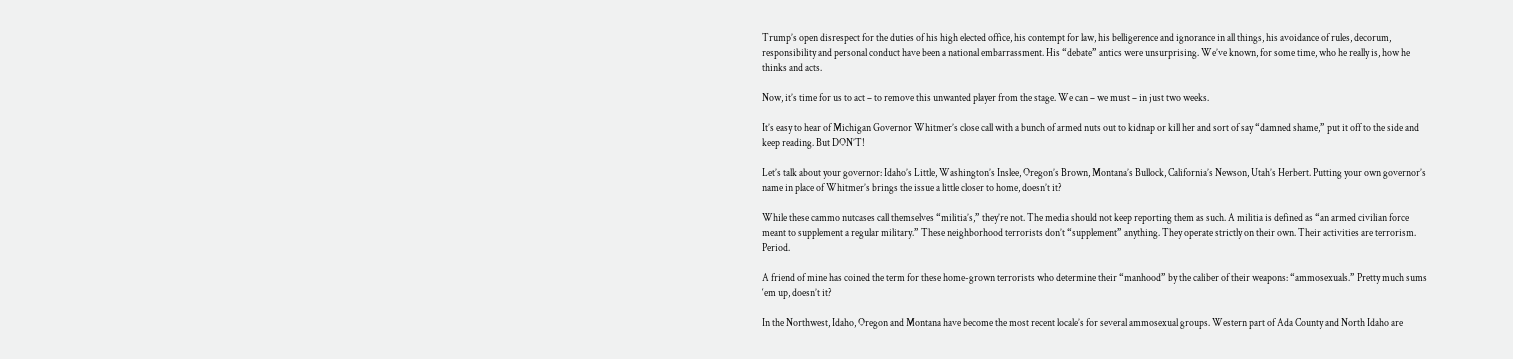Trump’s open disrespect for the duties of his high elected office, his contempt for law, his belligerence and ignorance in all things, his avoidance of rules, decorum, responsibility and personal conduct have been a national embarrassment. His “debate” antics were unsurprising. We’ve known, for some time, who he really is, how he thinks and acts.

Now, it’s time for us to act – to remove this unwanted player from the stage. We can – we must – in just two weeks.

It’s easy to hear of Michigan Governor Whitmer’s close call with a bunch of armed nuts out to kidnap or kill her and sort of say “damned shame,” put it off to the side and keep reading. But DON’T!

Let’s talk about your governor: Idaho’s Little, Washington’s Inslee, Oregon’s Brown, Montana’s Bullock, California’s Newson, Utah’s Herbert. Putting your own governor’s name in place of Whitmer’s brings the issue a little closer to home, doesn’t it?

While these cammo nutcases call themselves “militia’s,” they’re not. The media should not keep reporting them as such. A militia is defined as “an armed civilian force meant to supplement a regular military.” These neighborhood terrorists don’t “supplement” anything. They operate strictly on their own. Their activities are terrorism. Period.

A friend of mine has coined the term for these home-grown terrorists who determine their “manhood” by the caliber of their weapons: “ammosexuals.” Pretty much sums ‘em up, doesn’t it?

In the Northwest, Idaho, Oregon and Montana have become the most recent locale’s for several ammosexual groups. Western part of Ada County and North Idaho are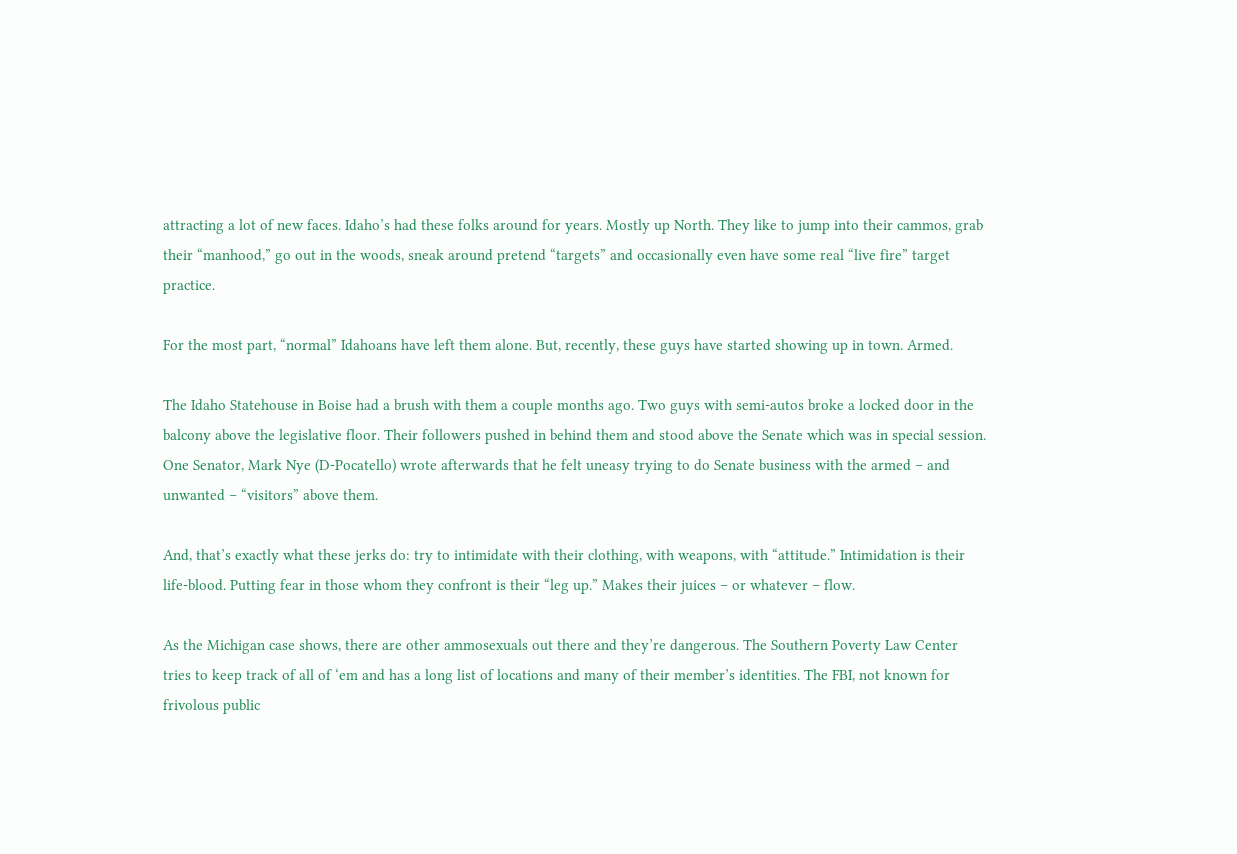attracting a lot of new faces. Idaho’s had these folks around for years. Mostly up North. They like to jump into their cammos, grab their “manhood,” go out in the woods, sneak around pretend “targets” and occasionally even have some real “live fire” target practice.

For the most part, “normal” Idahoans have left them alone. But, recently, these guys have started showing up in town. Armed.

The Idaho Statehouse in Boise had a brush with them a couple months ago. Two guys with semi-autos broke a locked door in the balcony above the legislative floor. Their followers pushed in behind them and stood above the Senate which was in special session. One Senator, Mark Nye (D-Pocatello) wrote afterwards that he felt uneasy trying to do Senate business with the armed – and unwanted – “visitors” above them.

And, that’s exactly what these jerks do: try to intimidate with their clothing, with weapons, with “attitude.” Intimidation is their life-blood. Putting fear in those whom they confront is their “leg up.” Makes their juices – or whatever – flow.

As the Michigan case shows, there are other ammosexuals out there and they’re dangerous. The Southern Poverty Law Center tries to keep track of all of ‘em and has a long list of locations and many of their member’s identities. The FBI, not known for frivolous public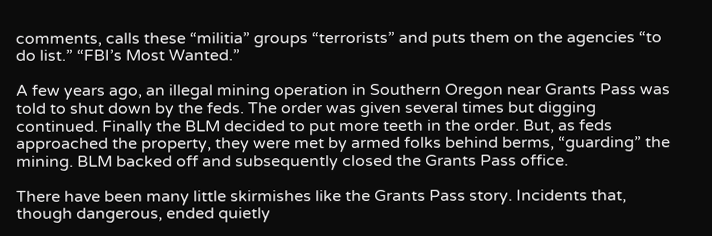comments, calls these “militia” groups “terrorists” and puts them on the agencies “to do list.” “FBI’s Most Wanted.”

A few years ago, an illegal mining operation in Southern Oregon near Grants Pass was told to shut down by the feds. The order was given several times but digging continued. Finally the BLM decided to put more teeth in the order. But, as feds approached the property, they were met by armed folks behind berms, “guarding” the mining. BLM backed off and subsequently closed the Grants Pass office.

There have been many little skirmishes like the Grants Pass story. Incidents that, though dangerous, ended quietly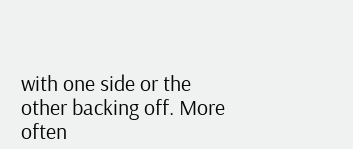with one side or the other backing off. More often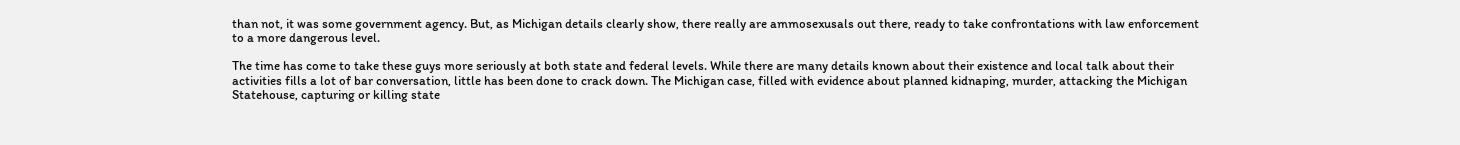than not, it was some government agency. But, as Michigan details clearly show, there really are ammosexusals out there, ready to take confrontations with law enforcement to a more dangerous level.

The time has come to take these guys more seriously at both state and federal levels. While there are many details known about their existence and local talk about their activities fills a lot of bar conversation, little has been done to crack down. The Michigan case, filled with evidence about planned kidnaping, murder, attacking the Michigan Statehouse, capturing or killing state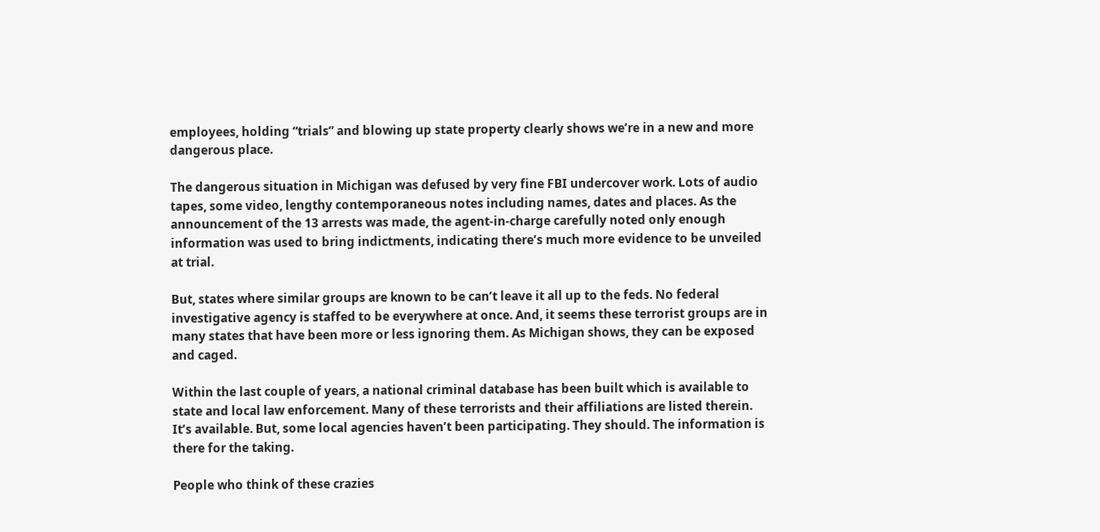employees, holding “trials” and blowing up state property clearly shows we’re in a new and more dangerous place.

The dangerous situation in Michigan was defused by very fine FBI undercover work. Lots of audio tapes, some video, lengthy contemporaneous notes including names, dates and places. As the announcement of the 13 arrests was made, the agent-in-charge carefully noted only enough information was used to bring indictments, indicating there’s much more evidence to be unveiled at trial.

But, states where similar groups are known to be can’t leave it all up to the feds. No federal investigative agency is staffed to be everywhere at once. And, it seems these terrorist groups are in many states that have been more or less ignoring them. As Michigan shows, they can be exposed and caged.

Within the last couple of years, a national criminal database has been built which is available to state and local law enforcement. Many of these terrorists and their affiliations are listed therein. It’s available. But, some local agencies haven’t been participating. They should. The information is there for the taking.

People who think of these crazies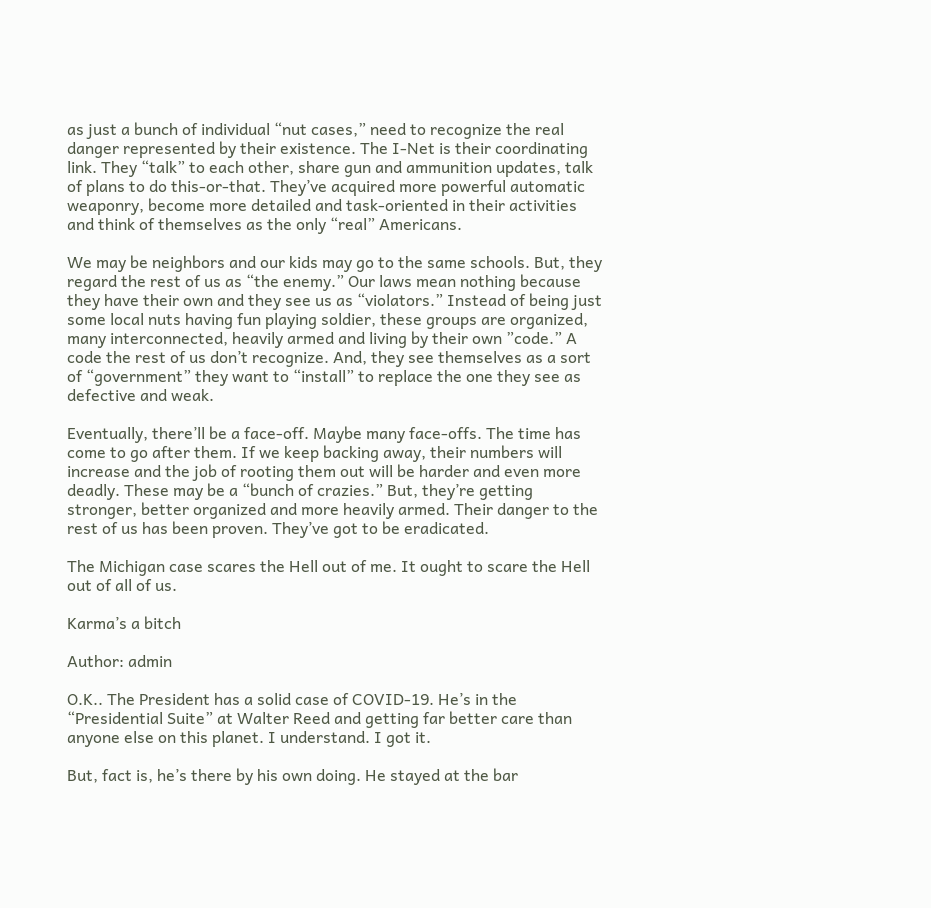as just a bunch of individual “nut cases,” need to recognize the real danger represented by their existence. The I-Net is their coordinating link. They “talk” to each other, share gun and ammunition updates, talk of plans to do this-or-that. They’ve acquired more powerful automatic weaponry, become more detailed and task-oriented in their activities and think of themselves as the only “real” Americans.

We may be neighbors and our kids may go to the same schools. But, they regard the rest of us as “the enemy.” Our laws mean nothing because they have their own and they see us as “violators.” Instead of being just some local nuts having fun playing soldier, these groups are organized, many interconnected, heavily armed and living by their own ”code.” A code the rest of us don’t recognize. And, they see themselves as a sort of “government” they want to “install” to replace the one they see as defective and weak.

Eventually, there’ll be a face-off. Maybe many face-offs. The time has come to go after them. If we keep backing away, their numbers will increase and the job of rooting them out will be harder and even more deadly. These may be a “bunch of crazies.” But, they’re getting stronger, better organized and more heavily armed. Their danger to the rest of us has been proven. They’ve got to be eradicated.

The Michigan case scares the Hell out of me. It ought to scare the Hell out of all of us.

Karma’s a bitch

Author: admin

O.K.. The President has a solid case of COVID-19. He’s in the “Presidential Suite” at Walter Reed and getting far better care than anyone else on this planet. I understand. I got it.

But, fact is, he’s there by his own doing. He stayed at the bar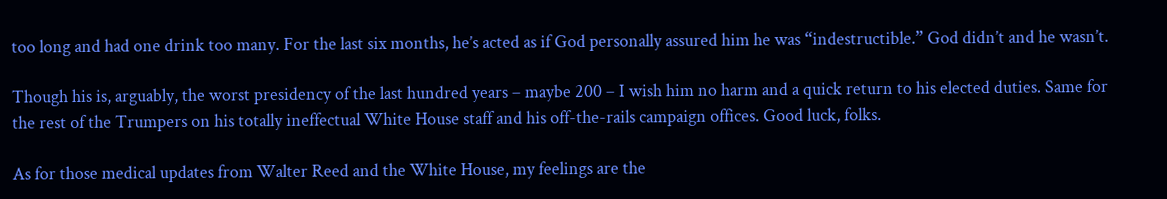too long and had one drink too many. For the last six months, he’s acted as if God personally assured him he was “indestructible.” God didn’t and he wasn’t.

Though his is, arguably, the worst presidency of the last hundred years – maybe 200 – I wish him no harm and a quick return to his elected duties. Same for the rest of the Trumpers on his totally ineffectual White House staff and his off-the-rails campaign offices. Good luck, folks.

As for those medical updates from Walter Reed and the White House, my feelings are the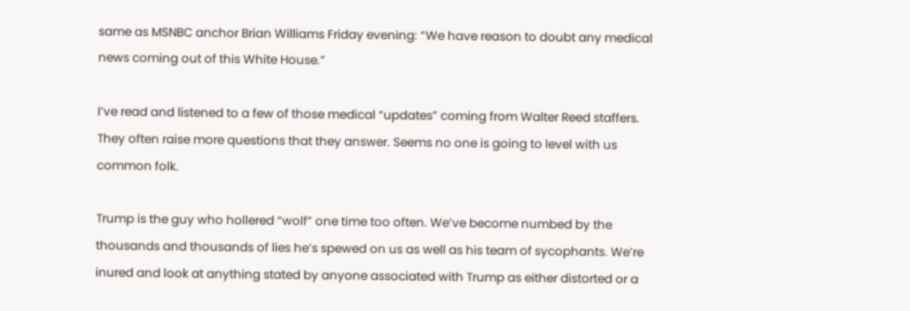same as MSNBC anchor Brian Williams Friday evening: “We have reason to doubt any medical news coming out of this White House.”

I’ve read and listened to a few of those medical “updates” coming from Walter Reed staffers. They often raise more questions that they answer. Seems no one is going to level with us common folk.

Trump is the guy who hollered “wolf” one time too often. We’ve become numbed by the thousands and thousands of lies he’s spewed on us as well as his team of sycophants. We’re inured and look at anything stated by anyone associated with Trump as either distorted or a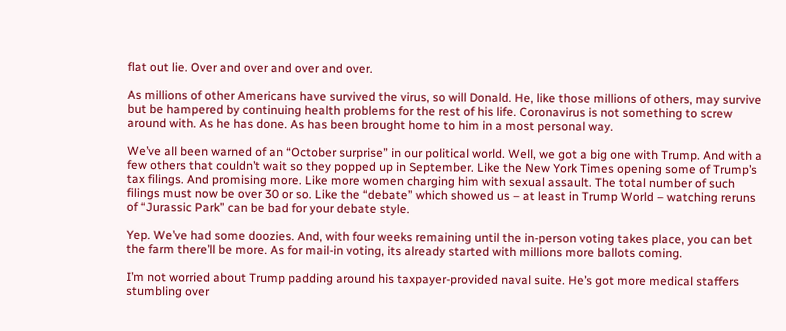flat out lie. Over and over and over and over.

As millions of other Americans have survived the virus, so will Donald. He, like those millions of others, may survive but be hampered by continuing health problems for the rest of his life. Coronavirus is not something to screw around with. As he has done. As has been brought home to him in a most personal way.

We’ve all been warned of an “October surprise” in our political world. Well, we got a big one with Trump. And with a few others that couldn’t wait so they popped up in September. Like the New York Times opening some of Trump’s tax filings. And promising more. Like more women charging him with sexual assault. The total number of such filings must now be over 30 or so. Like the “debate” which showed us – at least in Trump World – watching reruns of “Jurassic Park” can be bad for your debate style.

Yep. We’ve had some doozies. And, with four weeks remaining until the in-person voting takes place, you can bet the farm there’ll be more. As for mail-in voting, its already started with millions more ballots coming.

I’m not worried about Trump padding around his taxpayer-provided naval suite. He’s got more medical staffers stumbling over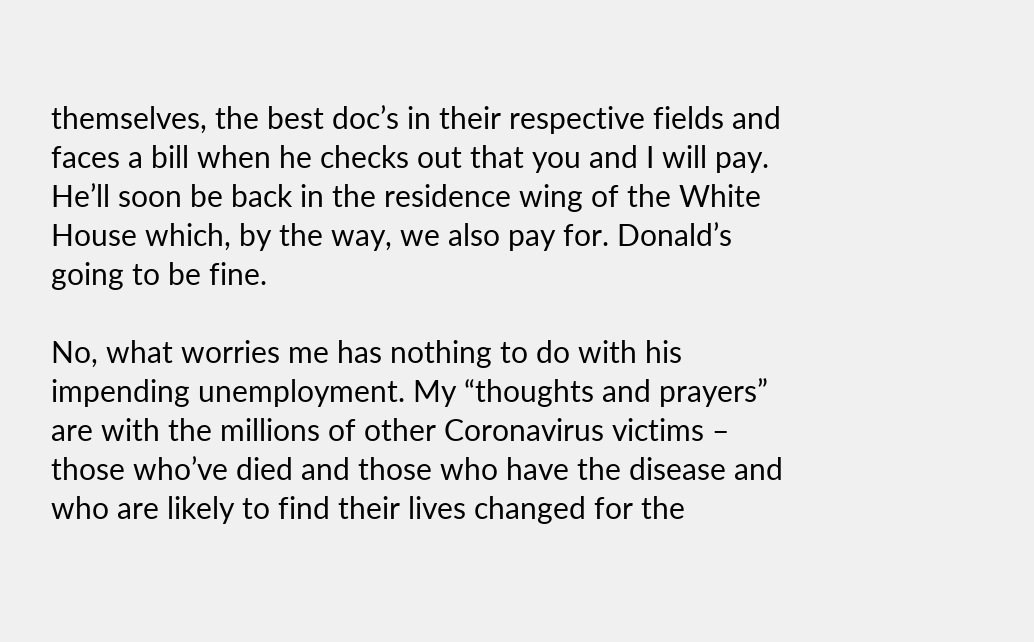themselves, the best doc’s in their respective fields and faces a bill when he checks out that you and I will pay. He’ll soon be back in the residence wing of the White House which, by the way, we also pay for. Donald’s going to be fine.

No, what worries me has nothing to do with his impending unemployment. My “thoughts and prayers” are with the millions of other Coronavirus victims – those who’ve died and those who have the disease and who are likely to find their lives changed for the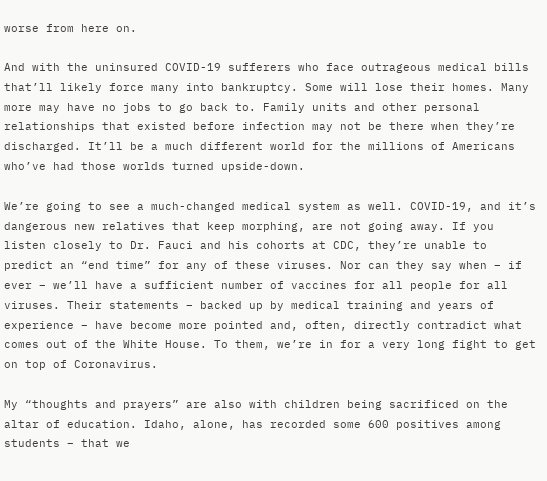worse from here on.

And with the uninsured COVID-19 sufferers who face outrageous medical bills that’ll likely force many into bankruptcy. Some will lose their homes. Many more may have no jobs to go back to. Family units and other personal relationships that existed before infection may not be there when they’re discharged. It’ll be a much different world for the millions of Americans who’ve had those worlds turned upside-down.

We’re going to see a much-changed medical system as well. COVID-19, and it’s dangerous new relatives that keep morphing, are not going away. If you listen closely to Dr. Fauci and his cohorts at CDC, they’re unable to predict an “end time” for any of these viruses. Nor can they say when – if ever – we’ll have a sufficient number of vaccines for all people for all viruses. Their statements – backed up by medical training and years of experience – have become more pointed and, often, directly contradict what comes out of the White House. To them, we’re in for a very long fight to get on top of Coronavirus.

My “thoughts and prayers” are also with children being sacrificed on the altar of education. Idaho, alone, has recorded some 600 positives among students – that we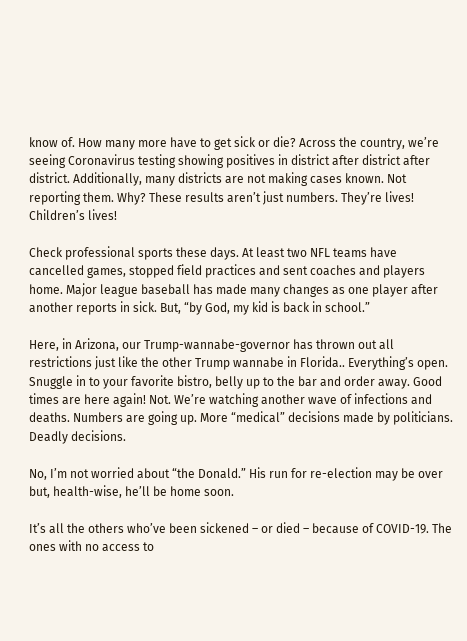know of. How many more have to get sick or die? Across the country, we’re seeing Coronavirus testing showing positives in district after district after district. Additionally, many districts are not making cases known. Not reporting them. Why? These results aren’t just numbers. They’re lives! Children’s lives!

Check professional sports these days. At least two NFL teams have cancelled games, stopped field practices and sent coaches and players home. Major league baseball has made many changes as one player after another reports in sick. But, “by God, my kid is back in school.”

Here, in Arizona, our Trump-wannabe-governor has thrown out all restrictions just like the other Trump wannabe in Florida.. Everything’s open. Snuggle in to your favorite bistro, belly up to the bar and order away. Good times are here again! Not. We’re watching another wave of infections and deaths. Numbers are going up. More “medical” decisions made by politicians. Deadly decisions.

No, I’m not worried about “the Donald.” His run for re-election may be over but, health-wise, he’ll be home soon.

It’s all the others who’ve been sickened – or died – because of COVID-19. The ones with no access to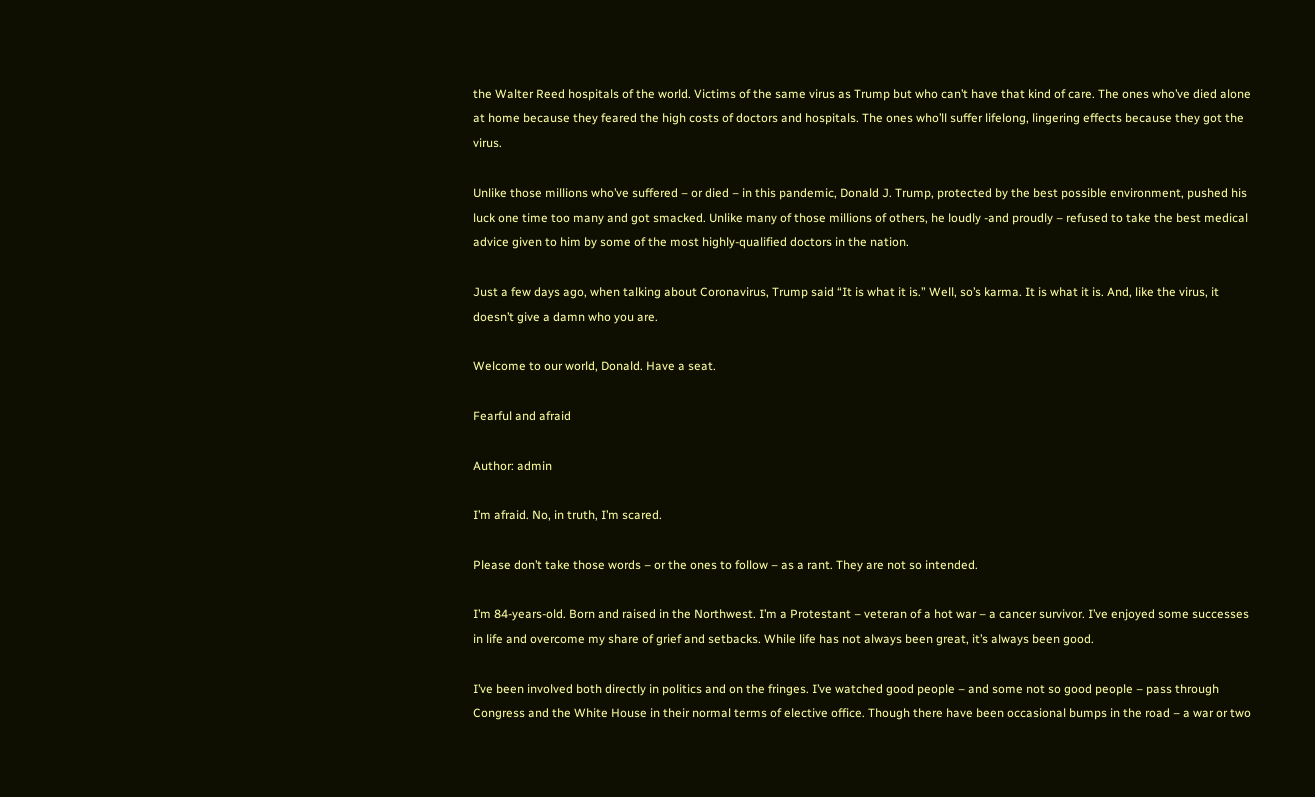the Walter Reed hospitals of the world. Victims of the same virus as Trump but who can’t have that kind of care. The ones who’ve died alone at home because they feared the high costs of doctors and hospitals. The ones who’ll suffer lifelong, lingering effects because they got the virus.

Unlike those millions who’ve suffered – or died – in this pandemic, Donald J. Trump, protected by the best possible environment, pushed his luck one time too many and got smacked. Unlike many of those millions of others, he loudly -and proudly – refused to take the best medical advice given to him by some of the most highly-qualified doctors in the nation.

Just a few days ago, when talking about Coronavirus, Trump said “It is what it is.” Well, so’s karma. It is what it is. And, like the virus, it doesn’t give a damn who you are.

Welcome to our world, Donald. Have a seat.

Fearful and afraid

Author: admin

I’m afraid. No, in truth, I’m scared.

Please don’t take those words – or the ones to follow – as a rant. They are not so intended.

I’m 84-years-old. Born and raised in the Northwest. I’m a Protestant – veteran of a hot war – a cancer survivor. I’ve enjoyed some successes in life and overcome my share of grief and setbacks. While life has not always been great, it’s always been good.

I’ve been involved both directly in politics and on the fringes. I’ve watched good people – and some not so good people – pass through Congress and the White House in their normal terms of elective office. Though there have been occasional bumps in the road – a war or two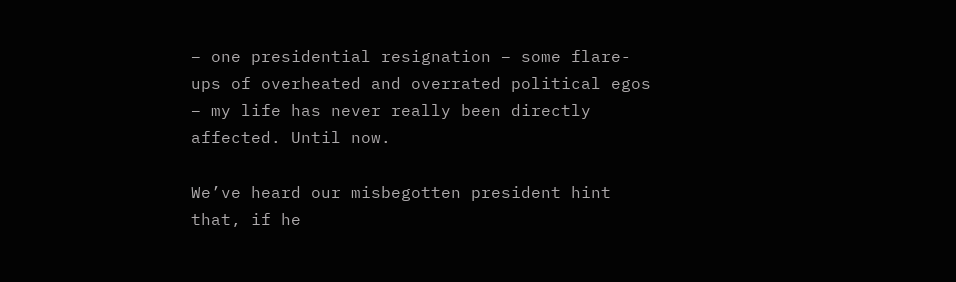– one presidential resignation – some flare-ups of overheated and overrated political egos – my life has never really been directly affected. Until now.

We’ve heard our misbegotten president hint that, if he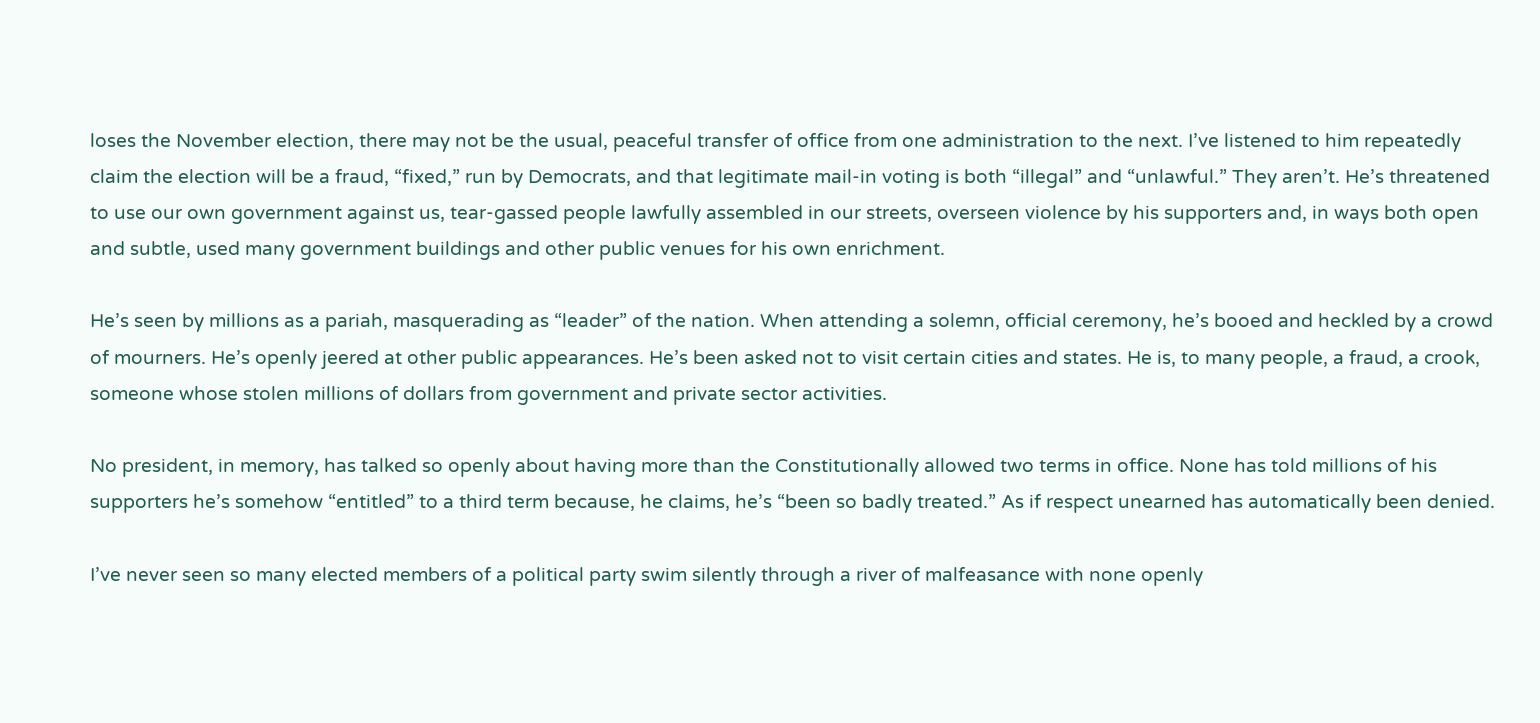loses the November election, there may not be the usual, peaceful transfer of office from one administration to the next. I’ve listened to him repeatedly claim the election will be a fraud, “fixed,” run by Democrats, and that legitimate mail-in voting is both “illegal” and “unlawful.” They aren’t. He’s threatened to use our own government against us, tear-gassed people lawfully assembled in our streets, overseen violence by his supporters and, in ways both open and subtle, used many government buildings and other public venues for his own enrichment.

He’s seen by millions as a pariah, masquerading as “leader” of the nation. When attending a solemn, official ceremony, he’s booed and heckled by a crowd of mourners. He’s openly jeered at other public appearances. He’s been asked not to visit certain cities and states. He is, to many people, a fraud, a crook, someone whose stolen millions of dollars from government and private sector activities.

No president, in memory, has talked so openly about having more than the Constitutionally allowed two terms in office. None has told millions of his supporters he’s somehow “entitled” to a third term because, he claims, he’s “been so badly treated.” As if respect unearned has automatically been denied.

I’ve never seen so many elected members of a political party swim silently through a river of malfeasance with none openly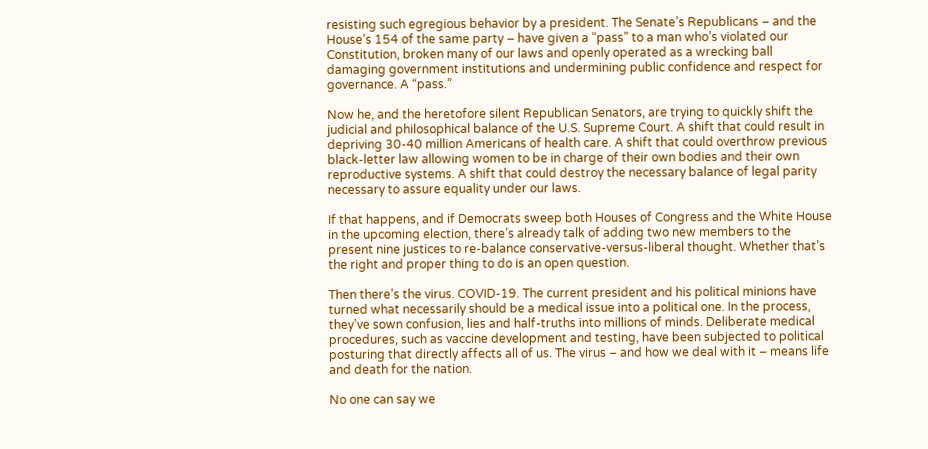resisting such egregious behavior by a president. The Senate’s Republicans – and the House’s 154 of the same party – have given a “pass” to a man who’s violated our Constitution, broken many of our laws and openly operated as a wrecking ball damaging government institutions and undermining public confidence and respect for governance. A “pass.”

Now he, and the heretofore silent Republican Senators, are trying to quickly shift the judicial and philosophical balance of the U.S. Supreme Court. A shift that could result in depriving 30-40 million Americans of health care. A shift that could overthrow previous black-letter law allowing women to be in charge of their own bodies and their own reproductive systems. A shift that could destroy the necessary balance of legal parity necessary to assure equality under our laws.

If that happens, and if Democrats sweep both Houses of Congress and the White House in the upcoming election, there’s already talk of adding two new members to the present nine justices to re-balance conservative-versus-liberal thought. Whether that’s the right and proper thing to do is an open question.

Then there’s the virus. COVID-19. The current president and his political minions have turned what necessarily should be a medical issue into a political one. In the process, they’ve sown confusion, lies and half-truths into millions of minds. Deliberate medical procedures, such as vaccine development and testing, have been subjected to political posturing that directly affects all of us. The virus – and how we deal with it – means life and death for the nation.

No one can say we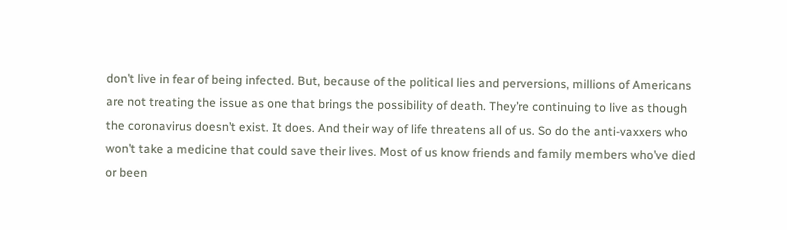don’t live in fear of being infected. But, because of the political lies and perversions, millions of Americans are not treating the issue as one that brings the possibility of death. They’re continuing to live as though the coronavirus doesn’t exist. It does. And their way of life threatens all of us. So do the anti-vaxxers who won’t take a medicine that could save their lives. Most of us know friends and family members who’ve died or been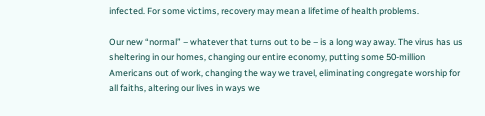infected. For some victims, recovery may mean a lifetime of health problems.

Our new “normal” – whatever that turns out to be – is a long way away. The virus has us sheltering in our homes, changing our entire economy, putting some 50-million Americans out of work, changing the way we travel, eliminating congregate worship for all faiths, altering our lives in ways we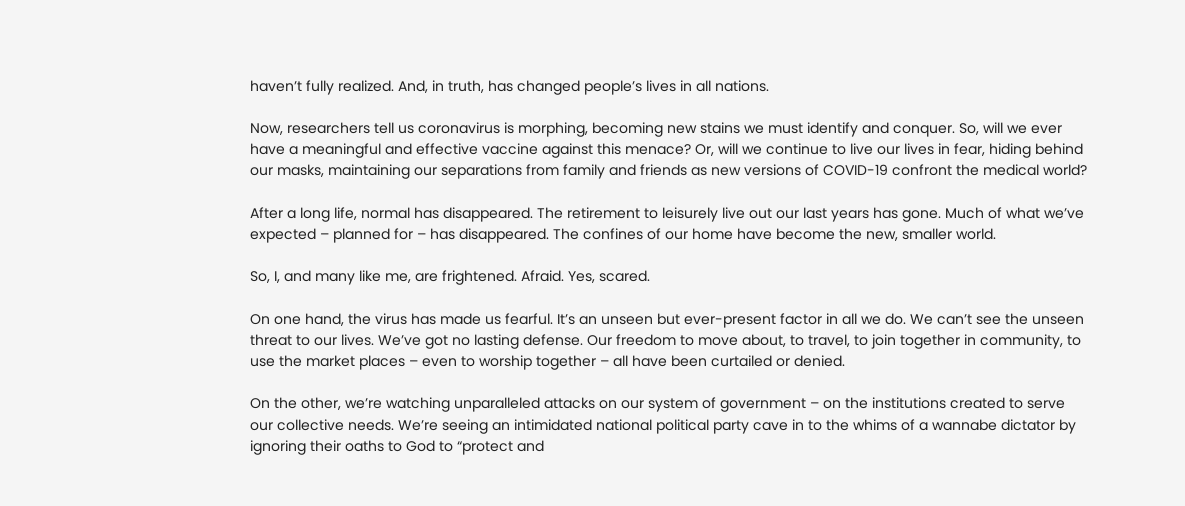haven’t fully realized. And, in truth, has changed people’s lives in all nations.

Now, researchers tell us coronavirus is morphing, becoming new stains we must identify and conquer. So, will we ever have a meaningful and effective vaccine against this menace? Or, will we continue to live our lives in fear, hiding behind our masks, maintaining our separations from family and friends as new versions of COVID-19 confront the medical world?

After a long life, normal has disappeared. The retirement to leisurely live out our last years has gone. Much of what we’ve expected – planned for – has disappeared. The confines of our home have become the new, smaller world.

So, I, and many like me, are frightened. Afraid. Yes, scared.

On one hand, the virus has made us fearful. It’s an unseen but ever-present factor in all we do. We can’t see the unseen threat to our lives. We’ve got no lasting defense. Our freedom to move about, to travel, to join together in community, to use the market places – even to worship together – all have been curtailed or denied.

On the other, we’re watching unparalleled attacks on our system of government – on the institutions created to serve our collective needs. We’re seeing an intimidated national political party cave in to the whims of a wannabe dictator by ignoring their oaths to God to “protect and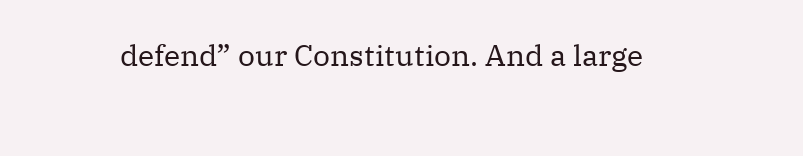defend” our Constitution. And a large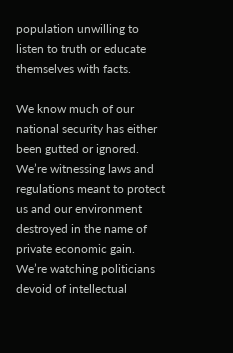population unwilling to listen to truth or educate themselves with facts.

We know much of our national security has either been gutted or ignored. We’re witnessing laws and regulations meant to protect us and our environment destroyed in the name of private economic gain. We’re watching politicians devoid of intellectual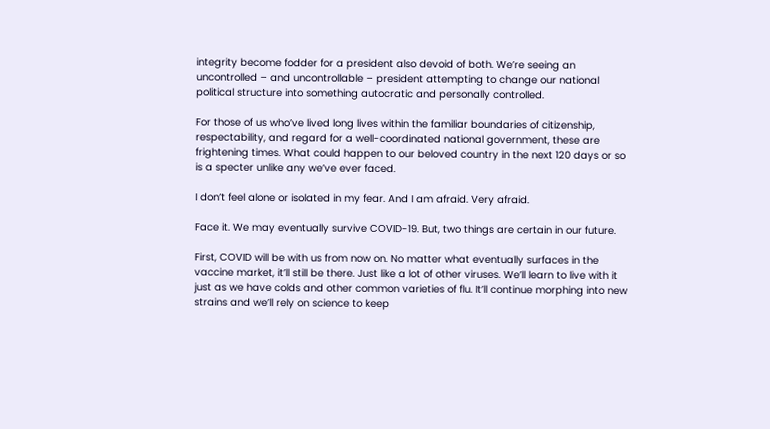integrity become fodder for a president also devoid of both. We’re seeing an uncontrolled – and uncontrollable – president attempting to change our national political structure into something autocratic and personally controlled.

For those of us who’ve lived long lives within the familiar boundaries of citizenship, respectability, and regard for a well-coordinated national government, these are frightening times. What could happen to our beloved country in the next 120 days or so is a specter unlike any we’ve ever faced.

I don’t feel alone or isolated in my fear. And I am afraid. Very afraid.

Face it. We may eventually survive COVID-19. But, two things are certain in our future.

First, COVID will be with us from now on. No matter what eventually surfaces in the vaccine market, it’ll still be there. Just like a lot of other viruses. We’ll learn to live with it just as we have colds and other common varieties of flu. It’ll continue morphing into new strains and we’ll rely on science to keep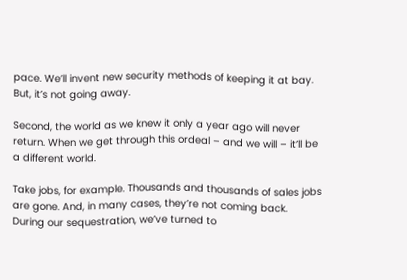pace. We’ll invent new security methods of keeping it at bay. But, it’s not going away.

Second, the world as we knew it only a year ago will never return. When we get through this ordeal – and we will – it’ll be a different world.

Take jobs, for example. Thousands and thousands of sales jobs are gone. And, in many cases, they’re not coming back. During our sequestration, we’ve turned to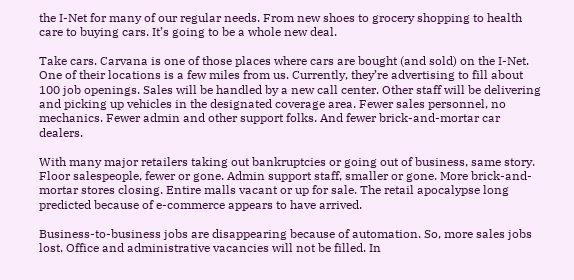the I-Net for many of our regular needs. From new shoes to grocery shopping to health care to buying cars. It’s going to be a whole new deal.

Take cars. Carvana is one of those places where cars are bought (and sold) on the I-Net. One of their locations is a few miles from us. Currently, they’re advertising to fill about 100 job openings. Sales will be handled by a new call center. Other staff will be delivering and picking up vehicles in the designated coverage area. Fewer sales personnel, no mechanics. Fewer admin and other support folks. And fewer brick-and-mortar car dealers.

With many major retailers taking out bankruptcies or going out of business, same story. Floor salespeople, fewer or gone. Admin support staff, smaller or gone. More brick-and-mortar stores closing. Entire malls vacant or up for sale. The retail apocalypse long predicted because of e-commerce appears to have arrived.

Business-to-business jobs are disappearing because of automation. So, more sales jobs lost. Office and administrative vacancies will not be filled. In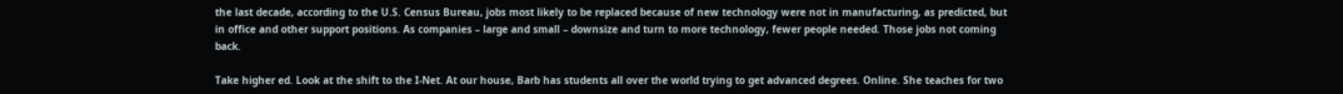the last decade, according to the U.S. Census Bureau, jobs most likely to be replaced because of new technology were not in manufacturing, as predicted, but in office and other support positions. As companies – large and small – downsize and turn to more technology, fewer people needed. Those jobs not coming back.

Take higher ed. Look at the shift to the I-Net. At our house, Barb has students all over the world trying to get advanced degrees. Online. She teaches for two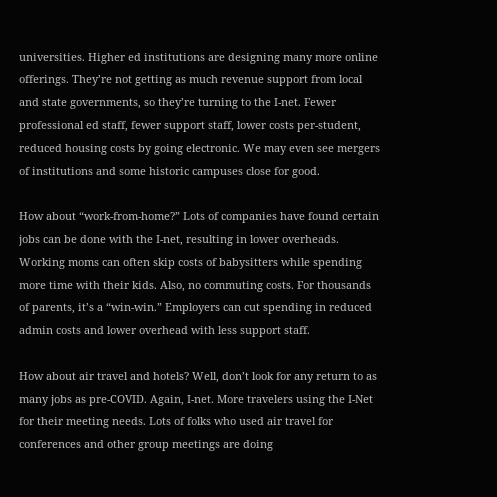universities. Higher ed institutions are designing many more online offerings. They’re not getting as much revenue support from local and state governments, so they’re turning to the I-net. Fewer professional ed staff, fewer support staff, lower costs per-student, reduced housing costs by going electronic. We may even see mergers of institutions and some historic campuses close for good.

How about “work-from-home?” Lots of companies have found certain jobs can be done with the I-net, resulting in lower overheads. Working moms can often skip costs of babysitters while spending more time with their kids. Also, no commuting costs. For thousands of parents, it’s a “win-win.” Employers can cut spending in reduced admin costs and lower overhead with less support staff.

How about air travel and hotels? Well, don’t look for any return to as many jobs as pre-COVID. Again, I-net. More travelers using the I-Net for their meeting needs. Lots of folks who used air travel for conferences and other group meetings are doing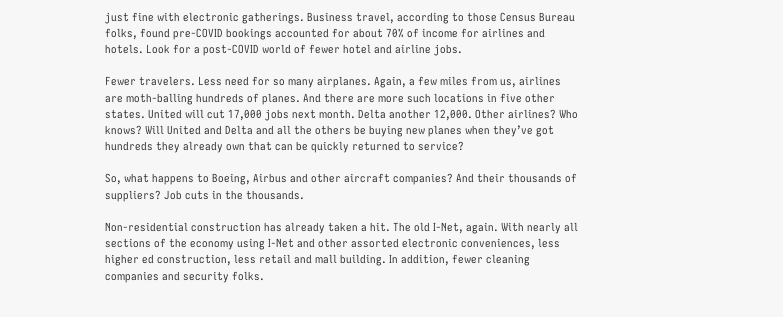just fine with electronic gatherings. Business travel, according to those Census Bureau folks, found pre-COVID bookings accounted for about 70% of income for airlines and hotels. Look for a post-COVID world of fewer hotel and airline jobs.

Fewer travelers. Less need for so many airplanes. Again, a few miles from us, airlines are moth-balling hundreds of planes. And there are more such locations in five other states. United will cut 17,000 jobs next month. Delta another 12,000. Other airlines? Who knows? Will United and Delta and all the others be buying new planes when they’ve got hundreds they already own that can be quickly returned to service?

So, what happens to Boeing, Airbus and other aircraft companies? And their thousands of suppliers? Job cuts in the thousands.

Non-residential construction has already taken a hit. The old I-Net, again. With nearly all sections of the economy using I-Net and other assorted electronic conveniences, less higher ed construction, less retail and mall building. In addition, fewer cleaning companies and security folks.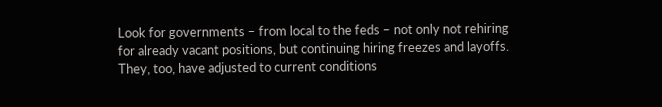Look for governments – from local to the feds – not only not rehiring for already vacant positions, but continuing hiring freezes and layoffs. They, too, have adjusted to current conditions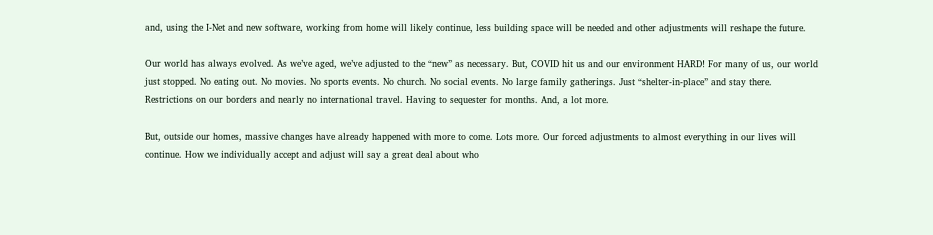and, using the I-Net and new software, working from home will likely continue, less building space will be needed and other adjustments will reshape the future.

Our world has always evolved. As we’ve aged, we’ve adjusted to the “new” as necessary. But, COVID hit us and our environment HARD! For many of us, our world just stopped. No eating out. No movies. No sports events. No church. No social events. No large family gatherings. Just “shelter-in-place” and stay there. Restrictions on our borders and nearly no international travel. Having to sequester for months. And, a lot more.

But, outside our homes, massive changes have already happened with more to come. Lots more. Our forced adjustments to almost everything in our lives will continue. How we individually accept and adjust will say a great deal about who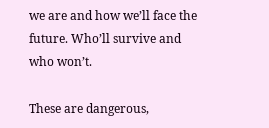we are and how we’ll face the future. Who’ll survive and who won’t.

These are dangerous,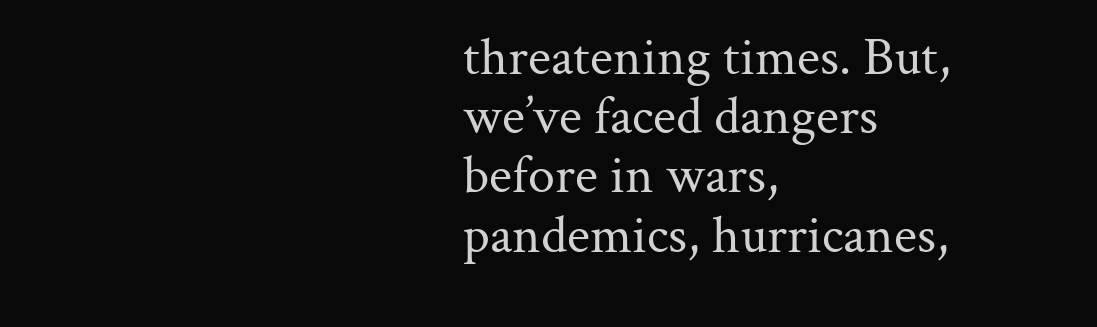threatening times. But, we’ve faced dangers before in wars, pandemics, hurricanes,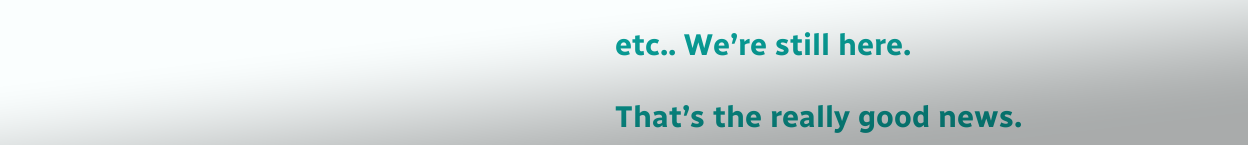etc.. We’re still here.

That’s the really good news.